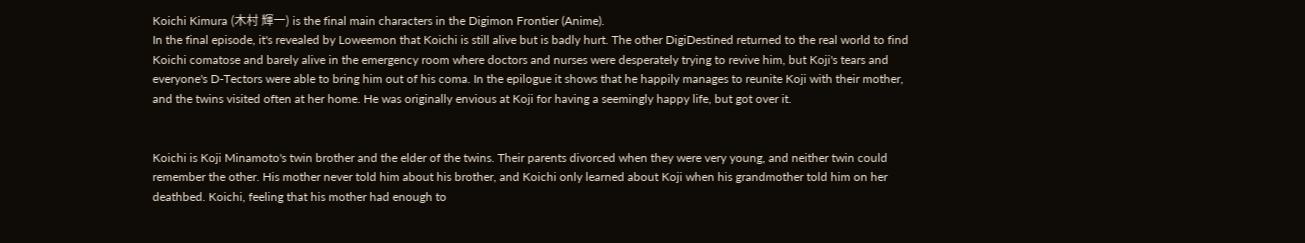Koichi Kimura (木村 輝一) is the final main characters in the Digimon Frontier (Anime).
In the final episode, it's revealed by Loweemon that Koichi is still alive but is badly hurt. The other DigiDestined returned to the real world to find Koichi comatose and barely alive in the emergency room where doctors and nurses were desperately trying to revive him, but Koji's tears and everyone's D-Tectors were able to bring him out of his coma. In the epilogue it shows that he happily manages to reunite Koji with their mother, and the twins visited often at her home. He was originally envious at Koji for having a seemingly happy life, but got over it.


Koichi is Koji Minamoto's twin brother and the elder of the twins. Their parents divorced when they were very young, and neither twin could remember the other. His mother never told him about his brother, and Koichi only learned about Koji when his grandmother told him on her deathbed. Koichi, feeling that his mother had enough to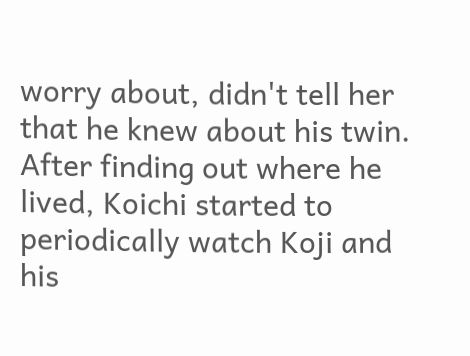worry about, didn't tell her that he knew about his twin. After finding out where he lived, Koichi started to periodically watch Koji and his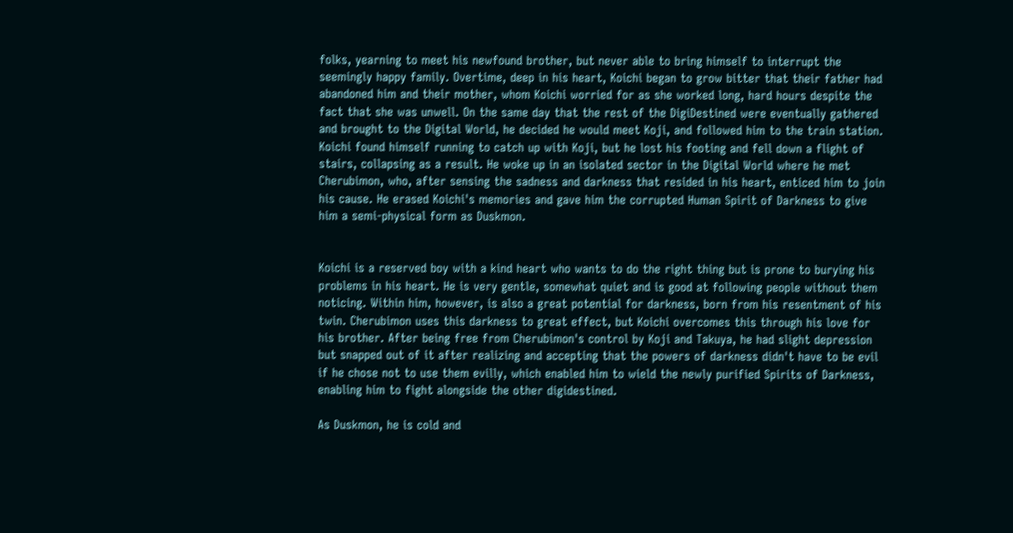folks, yearning to meet his newfound brother, but never able to bring himself to interrupt the seemingly happy family. Overtime, deep in his heart, Koichi began to grow bitter that their father had abandoned him and their mother, whom Koichi worried for as she worked long, hard hours despite the fact that she was unwell. On the same day that the rest of the DigiDestined were eventually gathered and brought to the Digital World, he decided he would meet Koji, and followed him to the train station. Koichi found himself running to catch up with Koji, but he lost his footing and fell down a flight of stairs, collapsing as a result. He woke up in an isolated sector in the Digital World where he met Cherubimon, who, after sensing the sadness and darkness that resided in his heart, enticed him to join his cause. He erased Koichi's memories and gave him the corrupted Human Spirit of Darkness to give him a semi-physical form as Duskmon.


Koichi is a reserved boy with a kind heart who wants to do the right thing but is prone to burying his problems in his heart. He is very gentle, somewhat quiet and is good at following people without them noticing. Within him, however, is also a great potential for darkness, born from his resentment of his twin. Cherubimon uses this darkness to great effect, but Koichi overcomes this through his love for his brother. After being free from Cherubimon's control by Koji and Takuya, he had slight depression but snapped out of it after realizing and accepting that the powers of darkness didn't have to be evil if he chose not to use them evilly, which enabled him to wield the newly purified Spirits of Darkness, enabling him to fight alongside the other digidestined.

As Duskmon, he is cold and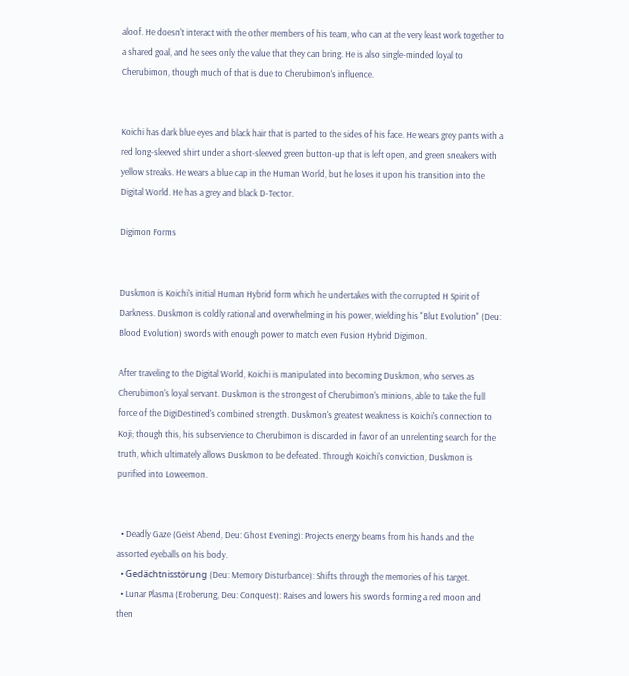aloof. He doesn't interact with the other members of his team, who can at the very least work together to a shared goal, and he sees only the value that they can bring. He is also single-minded loyal to Cherubimon, though much of that is due to Cherubimon's influence.


Koichi has dark blue eyes and black hair that is parted to the sides of his face. He wears grey pants with a red long-sleeved shirt under a short-sleeved green button-up that is left open, and green sneakers with yellow streaks. He wears a blue cap in the Human World, but he loses it upon his transition into the Digital World. He has a grey and black D-Tector.

Digimon Forms


Duskmon is Koichi's initial Human Hybrid form which he undertakes with the corrupted H Spirit of Darkness. Duskmon is coldly rational and overwhelming in his power, wielding his "Blut Evolution" (Deu: Blood Evolution) swords with enough power to match even Fusion Hybrid Digimon.

After traveling to the Digital World, Koichi is manipulated into becoming Duskmon, who serves as Cherubimon's loyal servant. Duskmon is the strongest of Cherubimon's minions, able to take the full force of the DigiDestined's combined strength. Duskmon's greatest weakness is Koichi's connection to Koji; though this, his subservience to Cherubimon is discarded in favor of an unrelenting search for the truth, which ultimately allows Duskmon to be defeated. Through Koichi's conviction, Duskmon is purified into Loweemon.


  • Deadly Gaze (Geist Abend, Deu: Ghost Evening): Projects energy beams from his hands and the assorted eyeballs on his body.
  • Gedächtnisstörung (Deu: Memory Disturbance): Shifts through the memories of his target.
  • Lunar Plasma (Eroberung, Deu: Conquest): Raises and lowers his swords forming a red moon and then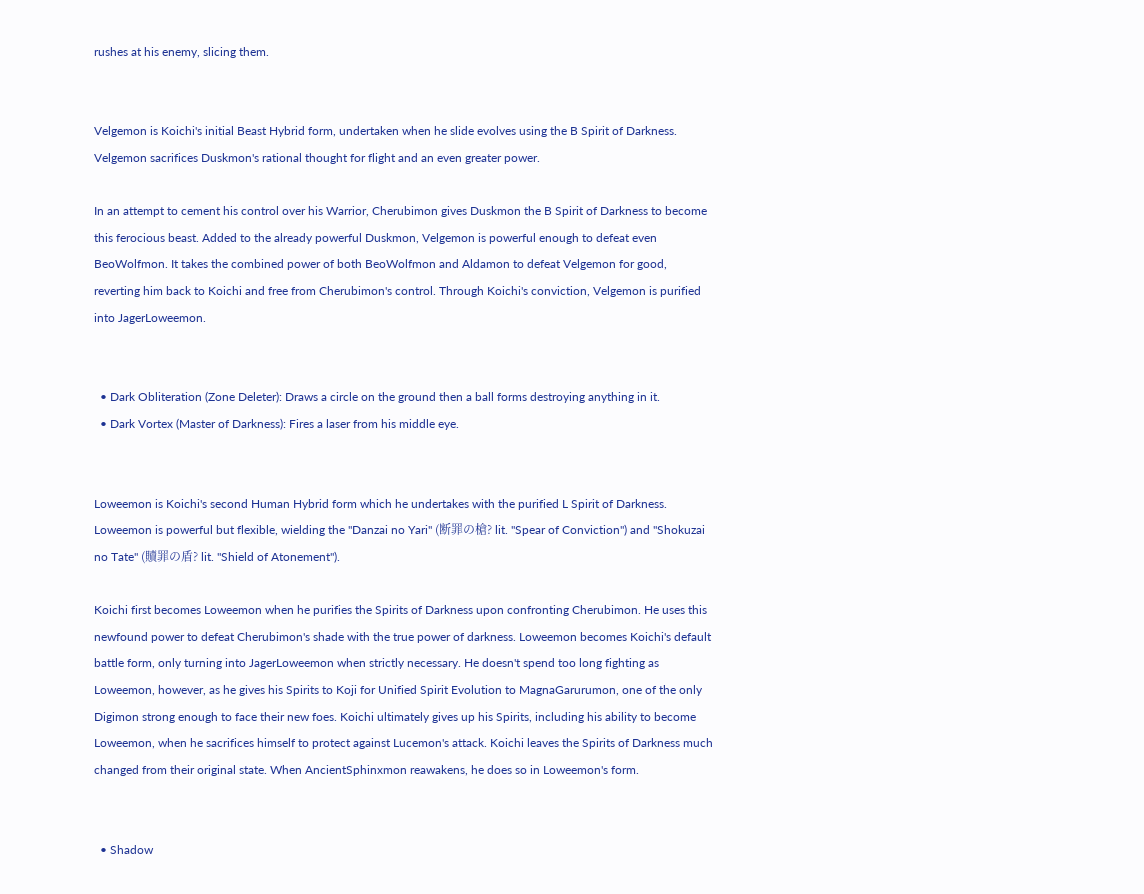rushes at his enemy, slicing them.


Velgemon is Koichi's initial Beast Hybrid form, undertaken when he slide evolves using the B Spirit of Darkness. Velgemon sacrifices Duskmon's rational thought for flight and an even greater power.

In an attempt to cement his control over his Warrior, Cherubimon gives Duskmon the B Spirit of Darkness to become this ferocious beast. Added to the already powerful Duskmon, Velgemon is powerful enough to defeat even BeoWolfmon. It takes the combined power of both BeoWolfmon and Aldamon to defeat Velgemon for good, reverting him back to Koichi and free from Cherubimon's control. Through Koichi's conviction, Velgemon is purified into JagerLoweemon.


  • Dark Obliteration (Zone Deleter): Draws a circle on the ground then a ball forms destroying anything in it.
  • Dark Vortex (Master of Darkness): Fires a laser from his middle eye.


Loweemon is Koichi's second Human Hybrid form which he undertakes with the purified L Spirit of Darkness. Loweemon is powerful but flexible, wielding the "Danzai no Yari" (断罪の槍? lit. "Spear of Conviction") and "Shokuzai no Tate" (贖罪の盾? lit. "Shield of Atonement").

Koichi first becomes Loweemon when he purifies the Spirits of Darkness upon confronting Cherubimon. He uses this newfound power to defeat Cherubimon's shade with the true power of darkness. Loweemon becomes Koichi's default battle form, only turning into JagerLoweemon when strictly necessary. He doesn't spend too long fighting as Loweemon, however, as he gives his Spirits to Koji for Unified Spirit Evolution to MagnaGarurumon, one of the only Digimon strong enough to face their new foes. Koichi ultimately gives up his Spirits, including his ability to become Loweemon, when he sacrifices himself to protect against Lucemon's attack. Koichi leaves the Spirits of Darkness much changed from their original state. When AncientSphinxmon reawakens, he does so in Loweemon's form.


  • Shadow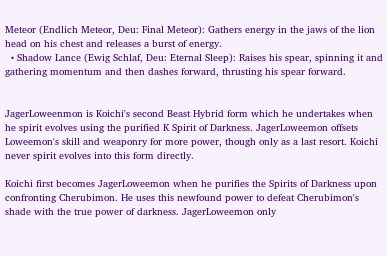Meteor (Endlich Meteor, Deu: Final Meteor): Gathers energy in the jaws of the lion head on his chest and releases a burst of energy.
  • Shadow Lance (Ewig Schlaf, Deu: Eternal Sleep): Raises his spear, spinning it and gathering momentum and then dashes forward, thrusting his spear forward.


JagerLoweenmon is Koichi's second Beast Hybrid form which he undertakes when he spirit evolves using the purified K Spirit of Darkness. JagerLoweemon offsets Loweemon's skill and weaponry for more power, though only as a last resort. Koichi never spirit evolves into this form directly.

Koichi first becomes JagerLoweemon when he purifies the Spirits of Darkness upon confronting Cherubimon. He uses this newfound power to defeat Cherubimon's shade with the true power of darkness. JagerLoweemon only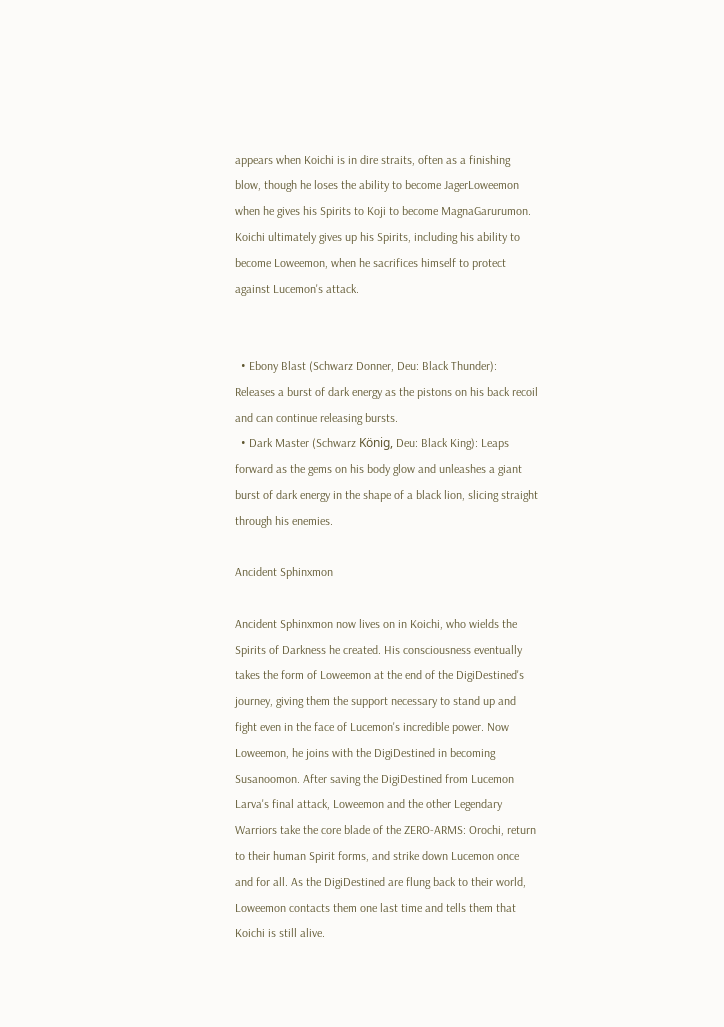appears when Koichi is in dire straits, often as a finishing blow, though he loses the ability to become JagerLoweemon when he gives his Spirits to Koji to become MagnaGarurumon. Koichi ultimately gives up his Spirits, including his ability to become Loweemon, when he sacrifices himself to protect against Lucemon's attack.


  • Ebony Blast (Schwarz Donner, Deu: Black Thunder): Releases a burst of dark energy as the pistons on his back recoil and can continue releasing bursts.
  • Dark Master (Schwarz König, Deu: Black King): Leaps forward as the gems on his body glow and unleashes a giant burst of dark energy in the shape of a black lion, slicing straight through his enemies.

Ancident Sphinxmon

Ancident Sphinxmon now lives on in Koichi, who wields the Spirits of Darkness he created. His consciousness eventually takes the form of Loweemon at the end of the DigiDestined's journey, giving them the support necessary to stand up and fight even in the face of Lucemon's incredible power. Now Loweemon, he joins with the DigiDestined in becoming Susanoomon. After saving the DigiDestined from Lucemon Larva's final attack, Loweemon and the other Legendary Warriors take the core blade of the ZERO-ARMS: Orochi, return to their human Spirit forms, and strike down Lucemon once and for all. As the DigiDestined are flung back to their world, Loweemon contacts them one last time and tells them that Koichi is still alive.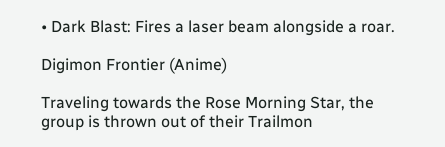• Dark Blast: Fires a laser beam alongside a roar.

Digimon Frontier (Anime)

Traveling towards the Rose Morning Star, the group is thrown out of their Trailmon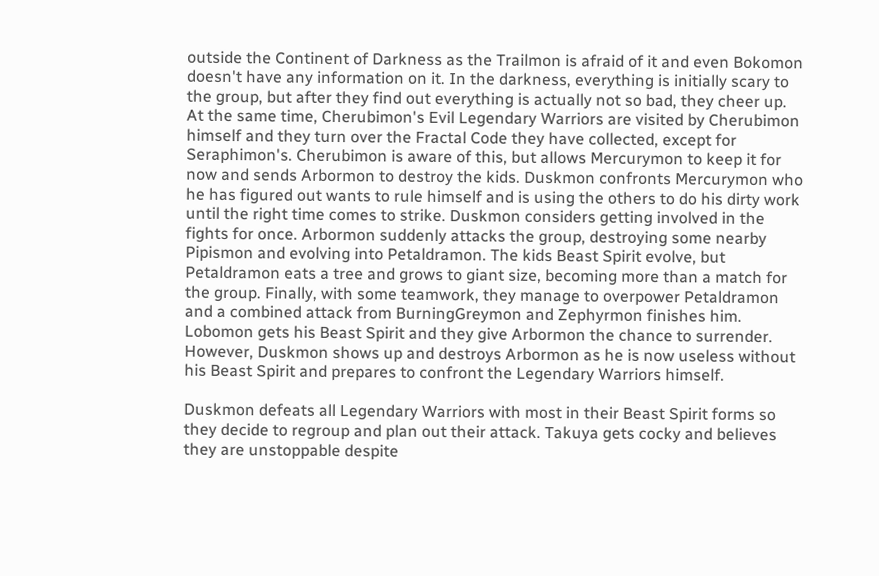outside the Continent of Darkness as the Trailmon is afraid of it and even Bokomon doesn't have any information on it. In the darkness, everything is initially scary to the group, but after they find out everything is actually not so bad, they cheer up. At the same time, Cherubimon's Evil Legendary Warriors are visited by Cherubimon himself and they turn over the Fractal Code they have collected, except for Seraphimon's. Cherubimon is aware of this, but allows Mercurymon to keep it for now and sends Arbormon to destroy the kids. Duskmon confronts Mercurymon who he has figured out wants to rule himself and is using the others to do his dirty work until the right time comes to strike. Duskmon considers getting involved in the fights for once. Arbormon suddenly attacks the group, destroying some nearby Pipismon and evolving into Petaldramon. The kids Beast Spirit evolve, but Petaldramon eats a tree and grows to giant size, becoming more than a match for the group. Finally, with some teamwork, they manage to overpower Petaldramon and a combined attack from BurningGreymon and Zephyrmon finishes him. Lobomon gets his Beast Spirit and they give Arbormon the chance to surrender. However, Duskmon shows up and destroys Arbormon as he is now useless without his Beast Spirit and prepares to confront the Legendary Warriors himself.

Duskmon defeats all Legendary Warriors with most in their Beast Spirit forms so they decide to regroup and plan out their attack. Takuya gets cocky and believes they are unstoppable despite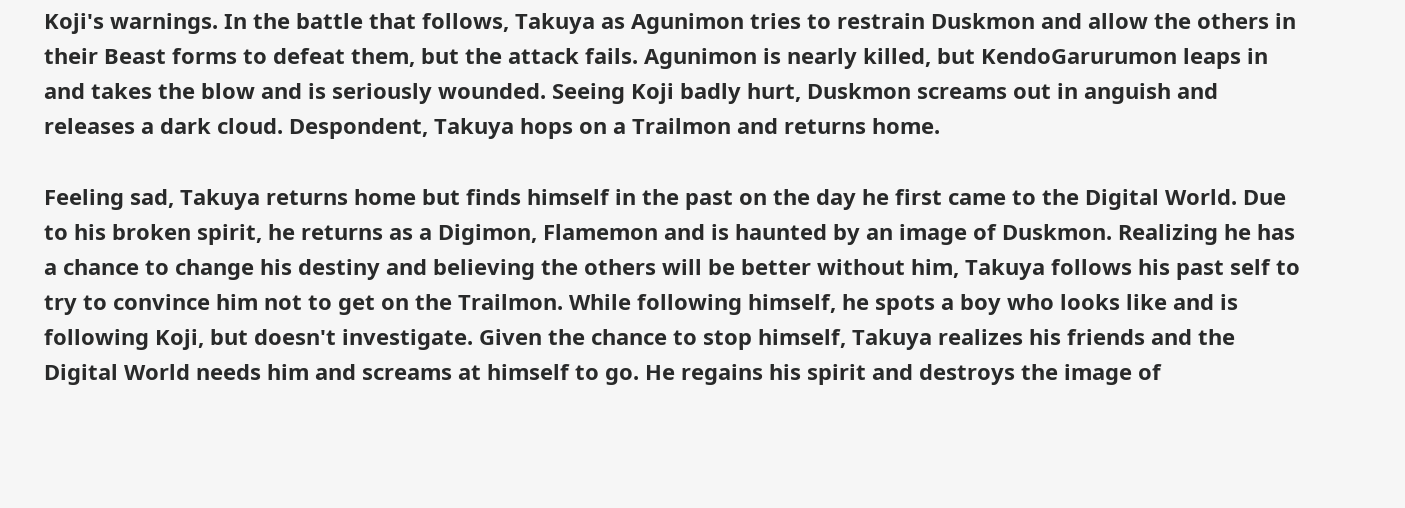Koji's warnings. In the battle that follows, Takuya as Agunimon tries to restrain Duskmon and allow the others in their Beast forms to defeat them, but the attack fails. Agunimon is nearly killed, but KendoGarurumon leaps in and takes the blow and is seriously wounded. Seeing Koji badly hurt, Duskmon screams out in anguish and releases a dark cloud. Despondent, Takuya hops on a Trailmon and returns home.

Feeling sad, Takuya returns home but finds himself in the past on the day he first came to the Digital World. Due to his broken spirit, he returns as a Digimon, Flamemon and is haunted by an image of Duskmon. Realizing he has a chance to change his destiny and believing the others will be better without him, Takuya follows his past self to try to convince him not to get on the Trailmon. While following himself, he spots a boy who looks like and is following Koji, but doesn't investigate. Given the chance to stop himself, Takuya realizes his friends and the Digital World needs him and screams at himself to go. He regains his spirit and destroys the image of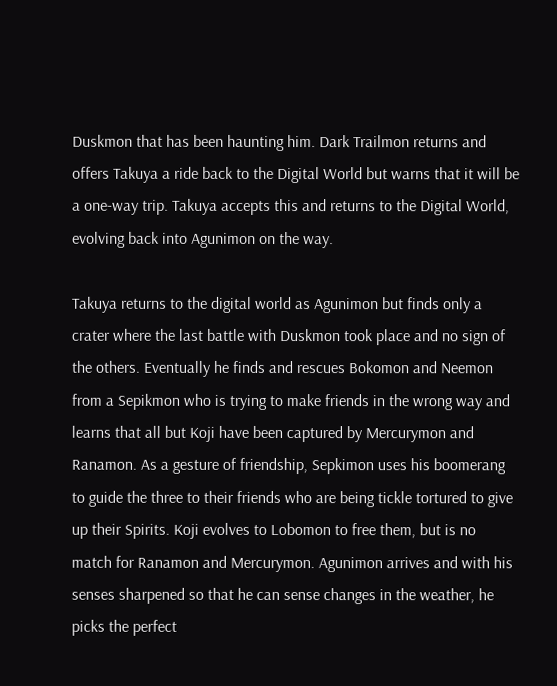Duskmon that has been haunting him. Dark Trailmon returns and offers Takuya a ride back to the Digital World but warns that it will be a one-way trip. Takuya accepts this and returns to the Digital World, evolving back into Agunimon on the way.

Takuya returns to the digital world as Agunimon but finds only a crater where the last battle with Duskmon took place and no sign of the others. Eventually he finds and rescues Bokomon and Neemon from a Sepikmon who is trying to make friends in the wrong way and learns that all but Koji have been captured by Mercurymon and Ranamon. As a gesture of friendship, Sepkimon uses his boomerang to guide the three to their friends who are being tickle tortured to give up their Spirits. Koji evolves to Lobomon to free them, but is no match for Ranamon and Mercurymon. Agunimon arrives and with his senses sharpened so that he can sense changes in the weather, he picks the perfect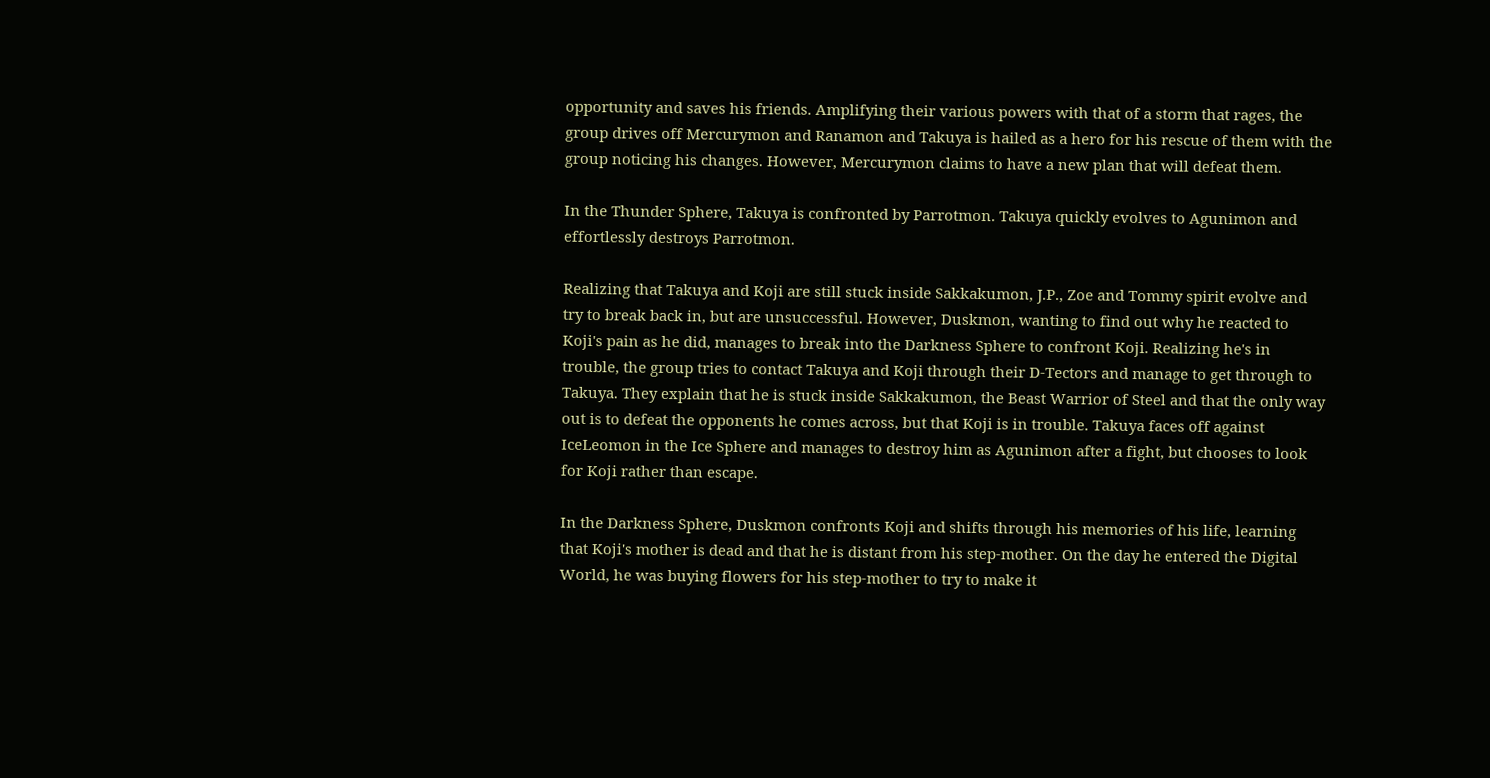opportunity and saves his friends. Amplifying their various powers with that of a storm that rages, the group drives off Mercurymon and Ranamon and Takuya is hailed as a hero for his rescue of them with the group noticing his changes. However, Mercurymon claims to have a new plan that will defeat them.

In the Thunder Sphere, Takuya is confronted by Parrotmon. Takuya quickly evolves to Agunimon and effortlessly destroys Parrotmon.

Realizing that Takuya and Koji are still stuck inside Sakkakumon, J.P., Zoe and Tommy spirit evolve and try to break back in, but are unsuccessful. However, Duskmon, wanting to find out why he reacted to Koji's pain as he did, manages to break into the Darkness Sphere to confront Koji. Realizing he's in trouble, the group tries to contact Takuya and Koji through their D-Tectors and manage to get through to Takuya. They explain that he is stuck inside Sakkakumon, the Beast Warrior of Steel and that the only way out is to defeat the opponents he comes across, but that Koji is in trouble. Takuya faces off against IceLeomon in the Ice Sphere and manages to destroy him as Agunimon after a fight, but chooses to look for Koji rather than escape.

In the Darkness Sphere, Duskmon confronts Koji and shifts through his memories of his life, learning that Koji's mother is dead and that he is distant from his step-mother. On the day he entered the Digital World, he was buying flowers for his step-mother to try to make it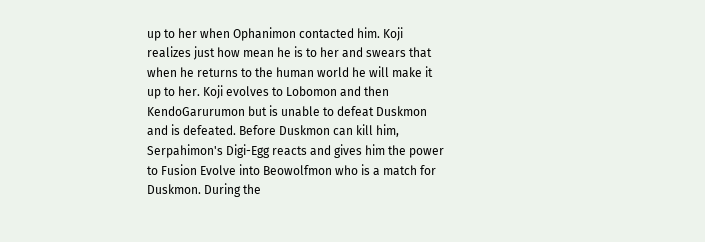up to her when Ophanimon contacted him. Koji realizes just how mean he is to her and swears that when he returns to the human world he will make it up to her. Koji evolves to Lobomon and then KendoGarurumon but is unable to defeat Duskmon and is defeated. Before Duskmon can kill him, Serpahimon's Digi-Egg reacts and gives him the power to Fusion Evolve into Beowolfmon who is a match for Duskmon. During the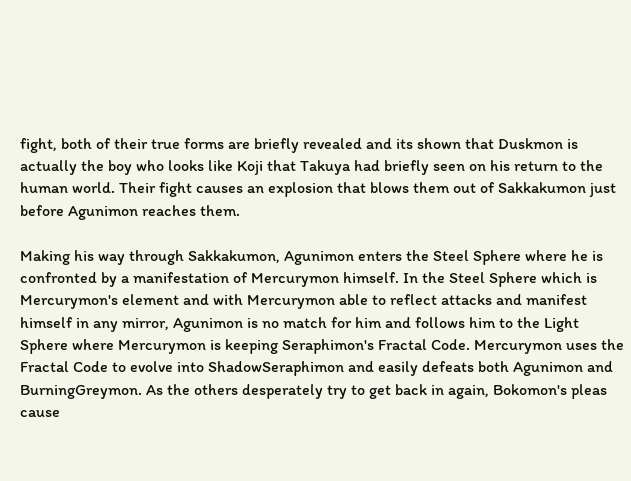fight, both of their true forms are briefly revealed and its shown that Duskmon is actually the boy who looks like Koji that Takuya had briefly seen on his return to the human world. Their fight causes an explosion that blows them out of Sakkakumon just before Agunimon reaches them.

Making his way through Sakkakumon, Agunimon enters the Steel Sphere where he is confronted by a manifestation of Mercurymon himself. In the Steel Sphere which is Mercurymon's element and with Mercurymon able to reflect attacks and manifest himself in any mirror, Agunimon is no match for him and follows him to the Light Sphere where Mercurymon is keeping Seraphimon's Fractal Code. Mercurymon uses the Fractal Code to evolve into ShadowSeraphimon and easily defeats both Agunimon and BurningGreymon. As the others desperately try to get back in again, Bokomon's pleas cause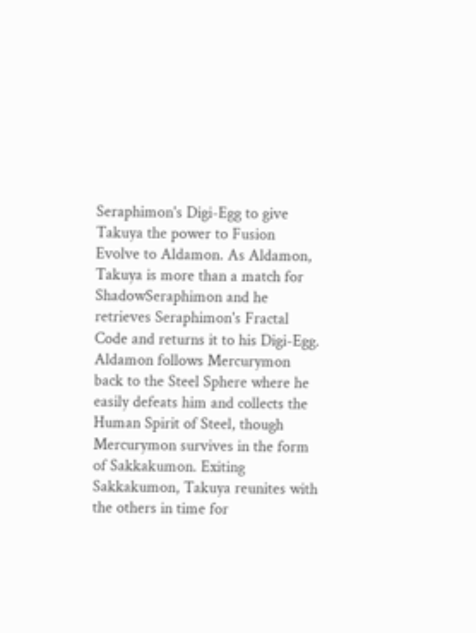Seraphimon's Digi-Egg to give Takuya the power to Fusion Evolve to Aldamon. As Aldamon, Takuya is more than a match for ShadowSeraphimon and he retrieves Seraphimon's Fractal Code and returns it to his Digi-Egg. Aldamon follows Mercurymon back to the Steel Sphere where he easily defeats him and collects the Human Spirit of Steel, though Mercurymon survives in the form of Sakkakumon. Exiting Sakkakumon, Takuya reunites with the others in time for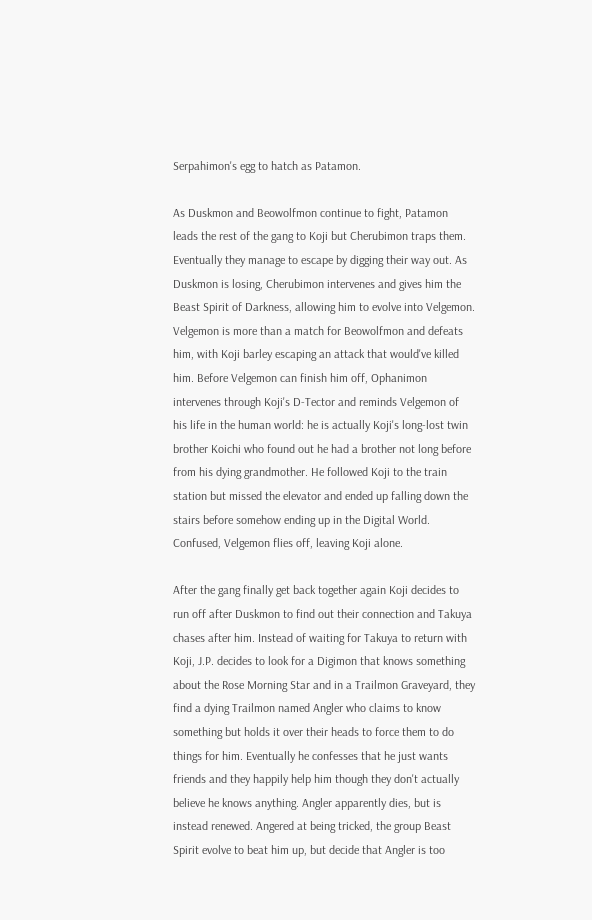Serpahimon's egg to hatch as Patamon.

As Duskmon and Beowolfmon continue to fight, Patamon leads the rest of the gang to Koji but Cherubimon traps them. Eventually they manage to escape by digging their way out. As Duskmon is losing, Cherubimon intervenes and gives him the Beast Spirit of Darkness, allowing him to evolve into Velgemon. Velgemon is more than a match for Beowolfmon and defeats him, with Koji barley escaping an attack that would've killed him. Before Velgemon can finish him off, Ophanimon intervenes through Koji's D-Tector and reminds Velgemon of his life in the human world: he is actually Koji's long-lost twin brother Koichi who found out he had a brother not long before from his dying grandmother. He followed Koji to the train station but missed the elevator and ended up falling down the stairs before somehow ending up in the Digital World. Confused, Velgemon flies off, leaving Koji alone.

After the gang finally get back together again Koji decides to run off after Duskmon to find out their connection and Takuya chases after him. Instead of waiting for Takuya to return with Koji, J.P. decides to look for a Digimon that knows something about the Rose Morning Star and in a Trailmon Graveyard, they find a dying Trailmon named Angler who claims to know something but holds it over their heads to force them to do things for him. Eventually he confesses that he just wants friends and they happily help him though they don't actually believe he knows anything. Angler apparently dies, but is instead renewed. Angered at being tricked, the group Beast Spirit evolve to beat him up, but decide that Angler is too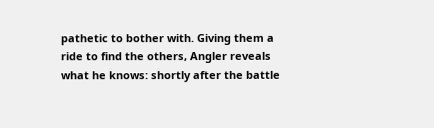pathetic to bother with. Giving them a ride to find the others, Angler reveals what he knows: shortly after the battle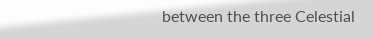between the three Celestial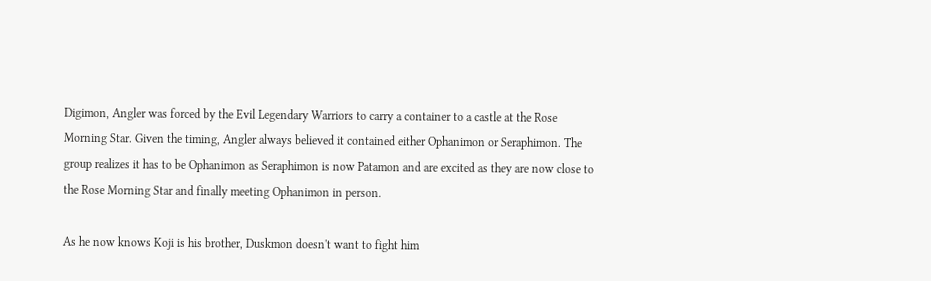Digimon, Angler was forced by the Evil Legendary Warriors to carry a container to a castle at the Rose Morning Star. Given the timing, Angler always believed it contained either Ophanimon or Seraphimon. The group realizes it has to be Ophanimon as Seraphimon is now Patamon and are excited as they are now close to the Rose Morning Star and finally meeting Ophanimon in person.

As he now knows Koji is his brother, Duskmon doesn't want to fight him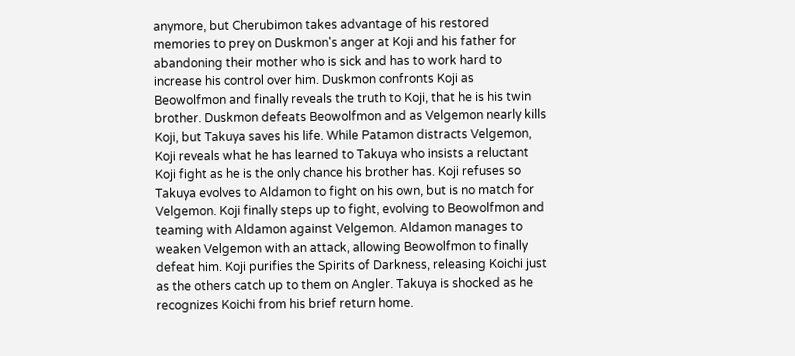anymore, but Cherubimon takes advantage of his restored memories to prey on Duskmon's anger at Koji and his father for abandoning their mother who is sick and has to work hard to increase his control over him. Duskmon confronts Koji as Beowolfmon and finally reveals the truth to Koji, that he is his twin brother. Duskmon defeats Beowolfmon and as Velgemon nearly kills Koji, but Takuya saves his life. While Patamon distracts Velgemon, Koji reveals what he has learned to Takuya who insists a reluctant Koji fight as he is the only chance his brother has. Koji refuses so Takuya evolves to Aldamon to fight on his own, but is no match for Velgemon. Koji finally steps up to fight, evolving to Beowolfmon and teaming with Aldamon against Velgemon. Aldamon manages to weaken Velgemon with an attack, allowing Beowolfmon to finally defeat him. Koji purifies the Spirits of Darkness, releasing Koichi just as the others catch up to them on Angler. Takuya is shocked as he recognizes Koichi from his brief return home.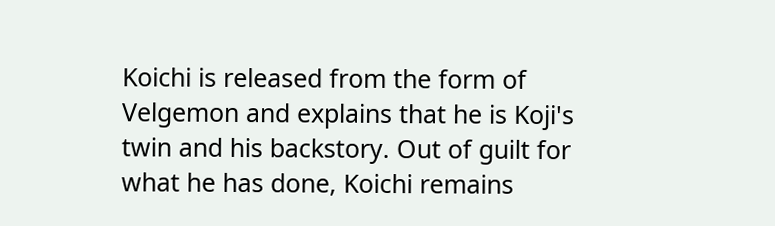Koichi is released from the form of Velgemon and explains that he is Koji's twin and his backstory. Out of guilt for what he has done, Koichi remains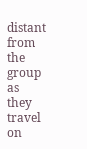distant from the group as they travel on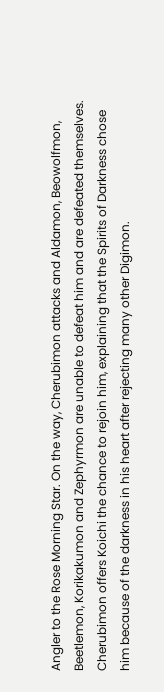Angler to the Rose Morning Star. On the way, Cherubimon attacks and Aldamon, Beowolfmon, Beetlemon, Korikakumon and Zephyrmon are unable to defeat him and are defeated themselves. Cherubimon offers Koichi the chance to rejoin him, explaining that the Spirits of Darkness chose him because of the darkness in his heart after rejecting many other Digimon.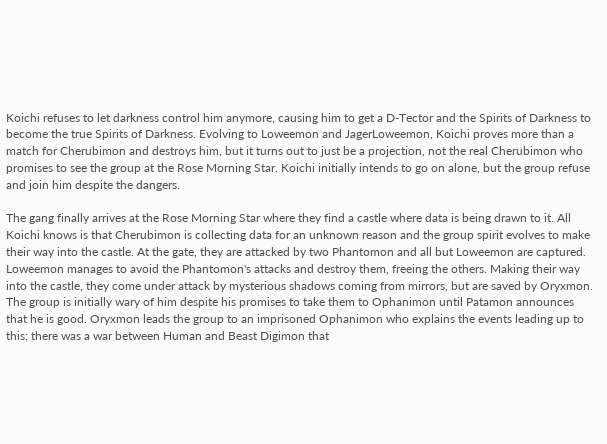Koichi refuses to let darkness control him anymore, causing him to get a D-Tector and the Spirits of Darkness to become the true Spirits of Darkness. Evolving to Loweemon and JagerLoweemon, Koichi proves more than a match for Cherubimon and destroys him, but it turns out to just be a projection, not the real Cherubimon who promises to see the group at the Rose Morning Star. Koichi initially intends to go on alone, but the group refuse and join him despite the dangers.

The gang finally arrives at the Rose Morning Star where they find a castle where data is being drawn to it. All Koichi knows is that Cherubimon is collecting data for an unknown reason and the group spirit evolves to make their way into the castle. At the gate, they are attacked by two Phantomon and all but Loweemon are captured. Loweemon manages to avoid the Phantomon's attacks and destroy them, freeing the others. Making their way into the castle, they come under attack by mysterious shadows coming from mirrors, but are saved by Oryxmon. The group is initially wary of him despite his promises to take them to Ophanimon until Patamon announces that he is good. Oryxmon leads the group to an imprisoned Ophanimon who explains the events leading up to this: there was a war between Human and Beast Digimon that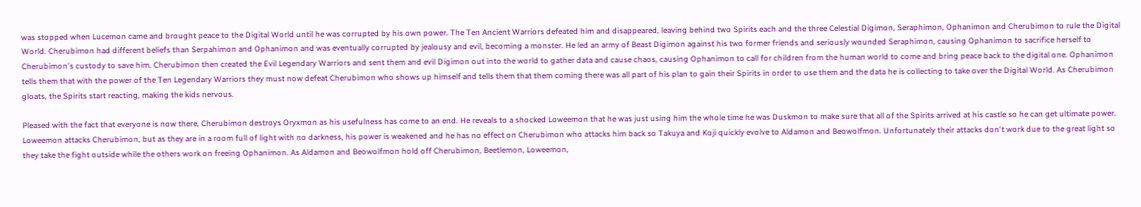was stopped when Lucemon came and brought peace to the Digital World until he was corrupted by his own power. The Ten Ancient Warriors defeated him and disappeared, leaving behind two Spirits each and the three Celestial Digimon, Seraphimon, Ophanimon and Cherubimon to rule the Digital World. Cherubimon had different beliefs than Serpahimon and Ophanimon and was eventually corrupted by jealousy and evil, becoming a monster. He led an army of Beast Digimon against his two former friends and seriously wounded Seraphimon, causing Ophanimon to sacrifice herself to Cherubimon's custody to save him. Cherubimon then created the Evil Legendary Warriors and sent them and evil Digimon out into the world to gather data and cause chaos, causing Ophanimon to call for children from the human world to come and bring peace back to the digital one. Ophanimon tells them that with the power of the Ten Legendary Warriors they must now defeat Cherubimon who shows up himself and tells them that them coming there was all part of his plan to gain their Spirits in order to use them and the data he is collecting to take over the Digital World. As Cherubimon gloats, the Spirits start reacting, making the kids nervous.

Pleased with the fact that everyone is now there, Cherubimon destroys Oryxmon as his usefulness has come to an end. He reveals to a shocked Loweemon that he was just using him the whole time he was Duskmon to make sure that all of the Spirits arrived at his castle so he can get ultimate power. Loweemon attacks Cherubimon, but as they are in a room full of light with no darkness, his power is weakened and he has no effect on Cherubimon who attacks him back so Takuya and Koji quickly evolve to Aldamon and Beowolfmon. Unfortunately their attacks don't work due to the great light so they take the fight outside while the others work on freeing Ophanimon. As Aldamon and Beowolfmon hold off Cherubimon, Beetlemon, Loweemon,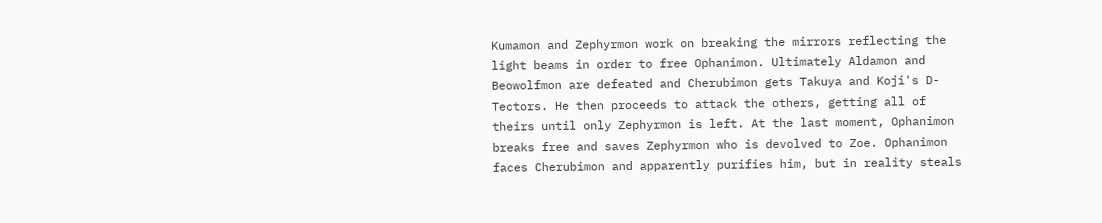Kumamon and Zephyrmon work on breaking the mirrors reflecting the light beams in order to free Ophanimon. Ultimately Aldamon and Beowolfmon are defeated and Cherubimon gets Takuya and Koji's D-Tectors. He then proceeds to attack the others, getting all of theirs until only Zephyrmon is left. At the last moment, Ophanimon breaks free and saves Zephyrmon who is devolved to Zoe. Ophanimon faces Cherubimon and apparently purifies him, but in reality steals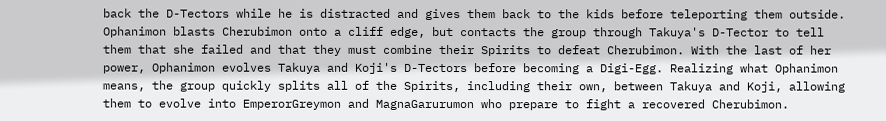back the D-Tectors while he is distracted and gives them back to the kids before teleporting them outside. Ophanimon blasts Cherubimon onto a cliff edge, but contacts the group through Takuya's D-Tector to tell them that she failed and that they must combine their Spirits to defeat Cherubimon. With the last of her power, Ophanimon evolves Takuya and Koji's D-Tectors before becoming a Digi-Egg. Realizing what Ophanimon means, the group quickly splits all of the Spirits, including their own, between Takuya and Koji, allowing them to evolve into EmperorGreymon and MagnaGarurumon who prepare to fight a recovered Cherubimon.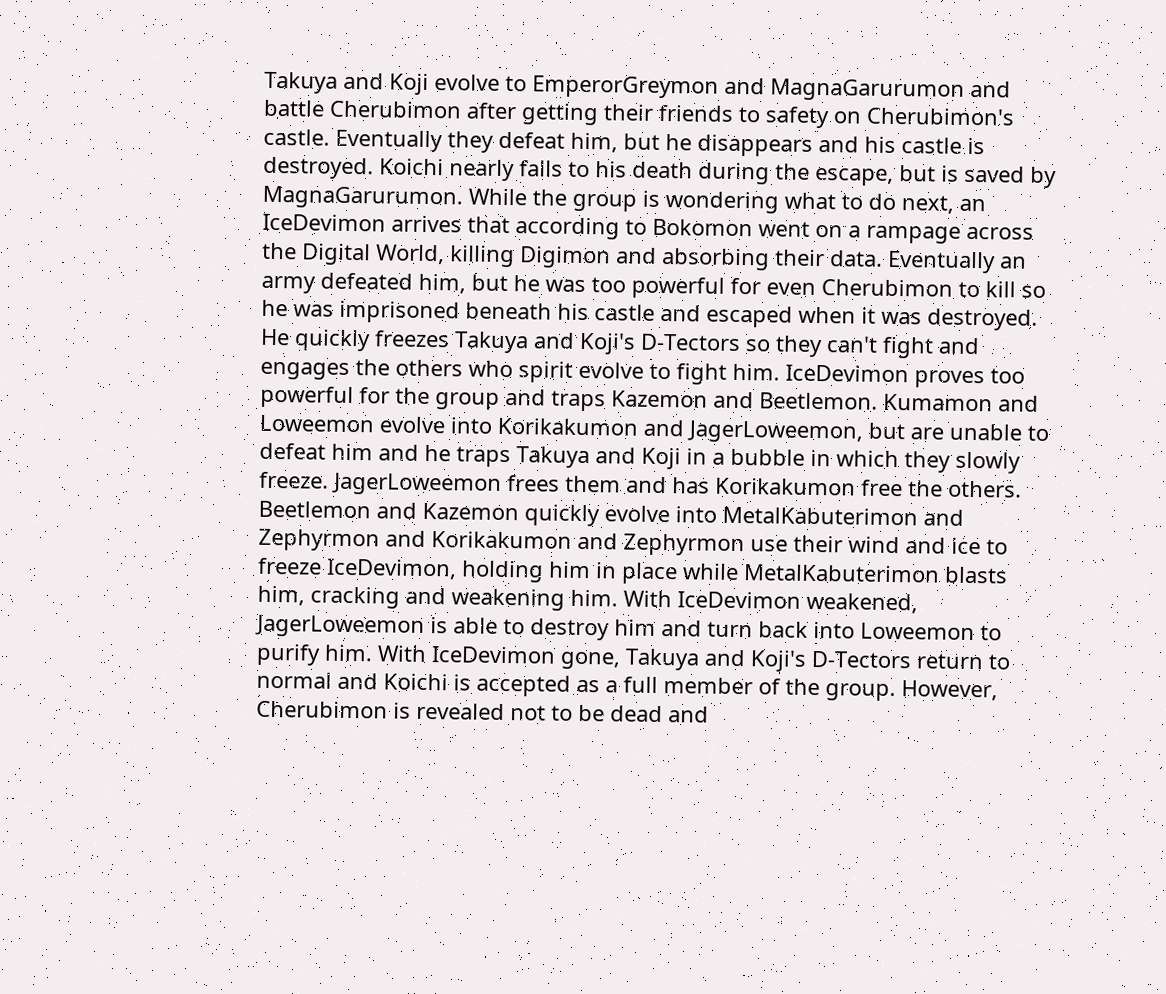Takuya and Koji evolve to EmperorGreymon and MagnaGarurumon and battle Cherubimon after getting their friends to safety on Cherubimon's castle. Eventually they defeat him, but he disappears and his castle is destroyed. Koichi nearly falls to his death during the escape, but is saved by MagnaGarurumon. While the group is wondering what to do next, an IceDevimon arrives that according to Bokomon went on a rampage across the Digital World, killing Digimon and absorbing their data. Eventually an army defeated him, but he was too powerful for even Cherubimon to kill so he was imprisoned beneath his castle and escaped when it was destroyed. He quickly freezes Takuya and Koji's D-Tectors so they can't fight and engages the others who spirit evolve to fight him. IceDevimon proves too powerful for the group and traps Kazemon and Beetlemon. Kumamon and Loweemon evolve into Korikakumon and JagerLoweemon, but are unable to defeat him and he traps Takuya and Koji in a bubble in which they slowly freeze. JagerLoweemon frees them and has Korikakumon free the others. Beetlemon and Kazemon quickly evolve into MetalKabuterimon and Zephyrmon and Korikakumon and Zephyrmon use their wind and ice to freeze IceDevimon, holding him in place while MetalKabuterimon blasts him, cracking and weakening him. With IceDevimon weakened, JagerLoweemon is able to destroy him and turn back into Loweemon to purify him. With IceDevimon gone, Takuya and Koji's D-Tectors return to normal and Koichi is accepted as a full member of the group. However, Cherubimon is revealed not to be dead and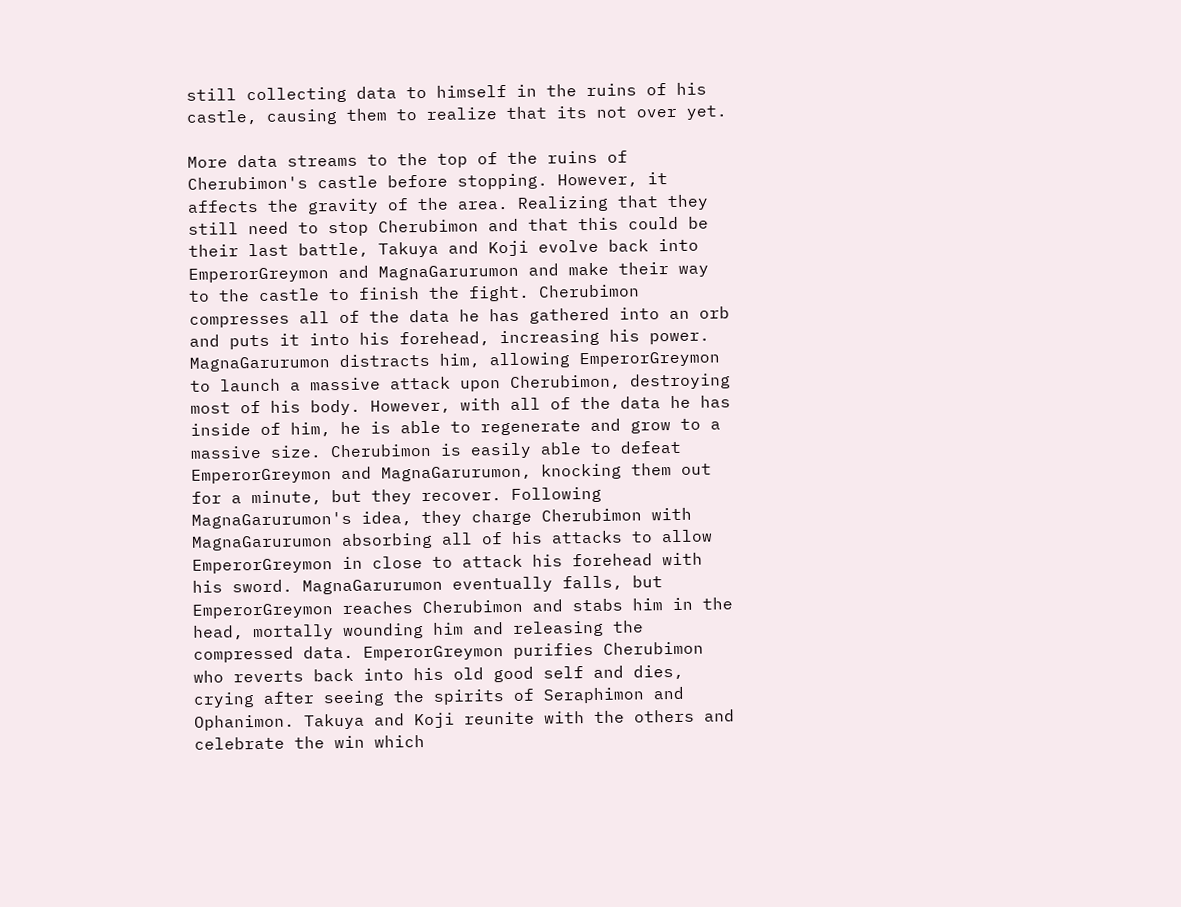still collecting data to himself in the ruins of his castle, causing them to realize that its not over yet.

More data streams to the top of the ruins of Cherubimon's castle before stopping. However, it affects the gravity of the area. Realizing that they still need to stop Cherubimon and that this could be their last battle, Takuya and Koji evolve back into EmperorGreymon and MagnaGarurumon and make their way to the castle to finish the fight. Cherubimon compresses all of the data he has gathered into an orb and puts it into his forehead, increasing his power. MagnaGarurumon distracts him, allowing EmperorGreymon to launch a massive attack upon Cherubimon, destroying most of his body. However, with all of the data he has inside of him, he is able to regenerate and grow to a massive size. Cherubimon is easily able to defeat EmperorGreymon and MagnaGarurumon, knocking them out for a minute, but they recover. Following MagnaGarurumon's idea, they charge Cherubimon with MagnaGarurumon absorbing all of his attacks to allow EmperorGreymon in close to attack his forehead with his sword. MagnaGarurumon eventually falls, but EmperorGreymon reaches Cherubimon and stabs him in the head, mortally wounding him and releasing the compressed data. EmperorGreymon purifies Cherubimon who reverts back into his old good self and dies, crying after seeing the spirits of Seraphimon and Ophanimon. Takuya and Koji reunite with the others and celebrate the win which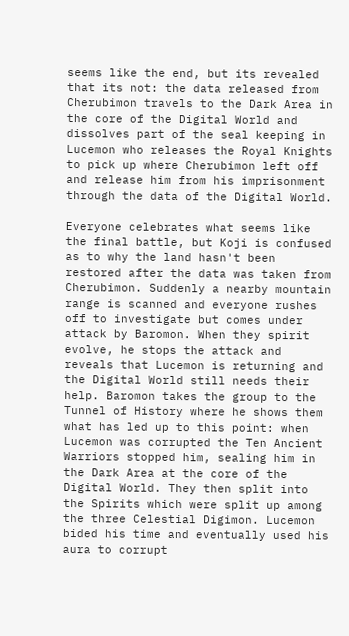seems like the end, but its revealed that its not: the data released from Cherubimon travels to the Dark Area in the core of the Digital World and dissolves part of the seal keeping in Lucemon who releases the Royal Knights to pick up where Cherubimon left off and release him from his imprisonment through the data of the Digital World.

Everyone celebrates what seems like the final battle, but Koji is confused as to why the land hasn't been restored after the data was taken from Cherubimon. Suddenly a nearby mountain range is scanned and everyone rushes off to investigate but comes under attack by Baromon. When they spirit evolve, he stops the attack and reveals that Lucemon is returning and the Digital World still needs their help. Baromon takes the group to the Tunnel of History where he shows them what has led up to this point: when Lucemon was corrupted the Ten Ancient Warriors stopped him, sealing him in the Dark Area at the core of the Digital World. They then split into the Spirits which were split up among the three Celestial Digimon. Lucemon bided his time and eventually used his aura to corrupt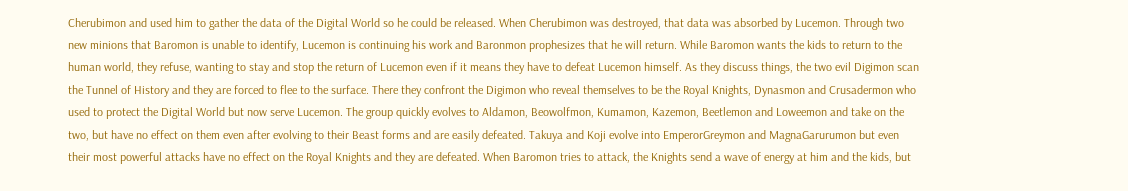Cherubimon and used him to gather the data of the Digital World so he could be released. When Cherubimon was destroyed, that data was absorbed by Lucemon. Through two new minions that Baromon is unable to identify, Lucemon is continuing his work and Baronmon prophesizes that he will return. While Baromon wants the kids to return to the human world, they refuse, wanting to stay and stop the return of Lucemon even if it means they have to defeat Lucemon himself. As they discuss things, the two evil Digimon scan the Tunnel of History and they are forced to flee to the surface. There they confront the Digimon who reveal themselves to be the Royal Knights, Dynasmon and Crusadermon who used to protect the Digital World but now serve Lucemon. The group quickly evolves to Aldamon, Beowolfmon, Kumamon, Kazemon, Beetlemon and Loweemon and take on the two, but have no effect on them even after evolving to their Beast forms and are easily defeated. Takuya and Koji evolve into EmperorGreymon and MagnaGarurumon but even their most powerful attacks have no effect on the Royal Knights and they are defeated. When Baromon tries to attack, the Knights send a wave of energy at him and the kids, but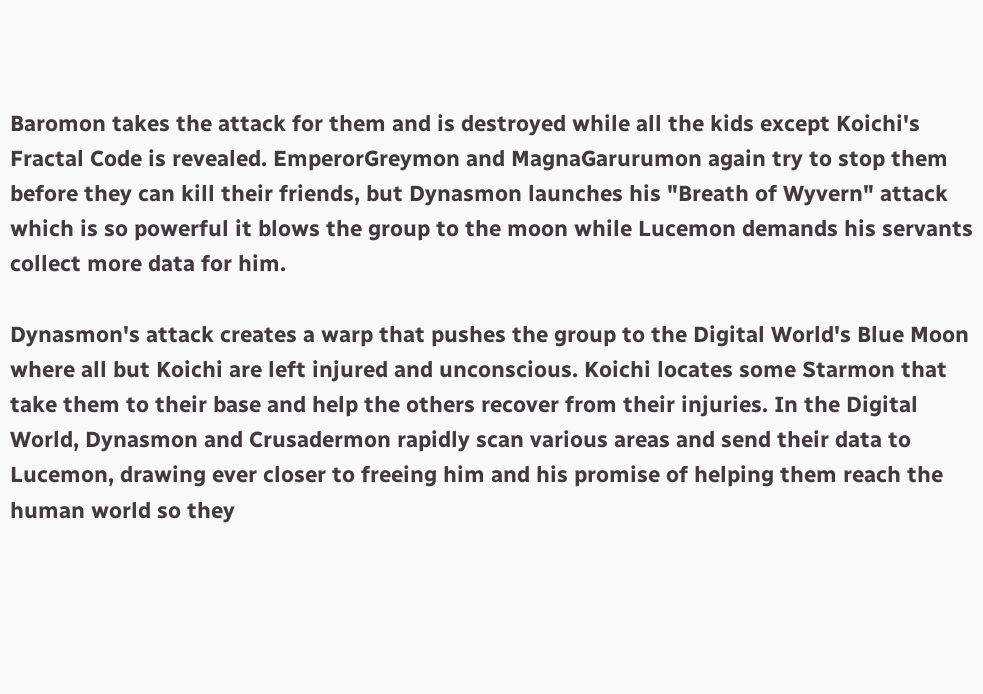Baromon takes the attack for them and is destroyed while all the kids except Koichi's Fractal Code is revealed. EmperorGreymon and MagnaGarurumon again try to stop them before they can kill their friends, but Dynasmon launches his "Breath of Wyvern" attack which is so powerful it blows the group to the moon while Lucemon demands his servants collect more data for him.

Dynasmon's attack creates a warp that pushes the group to the Digital World's Blue Moon where all but Koichi are left injured and unconscious. Koichi locates some Starmon that take them to their base and help the others recover from their injuries. In the Digital World, Dynasmon and Crusadermon rapidly scan various areas and send their data to Lucemon, drawing ever closer to freeing him and his promise of helping them reach the human world so they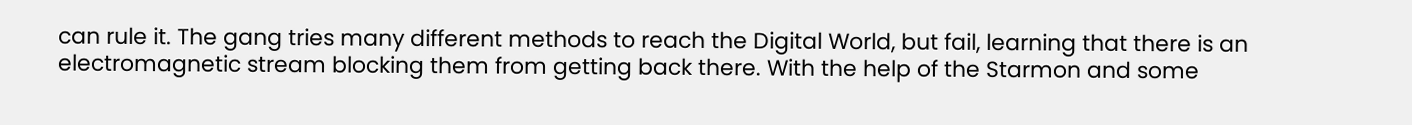can rule it. The gang tries many different methods to reach the Digital World, but fail, learning that there is an electromagnetic stream blocking them from getting back there. With the help of the Starmon and some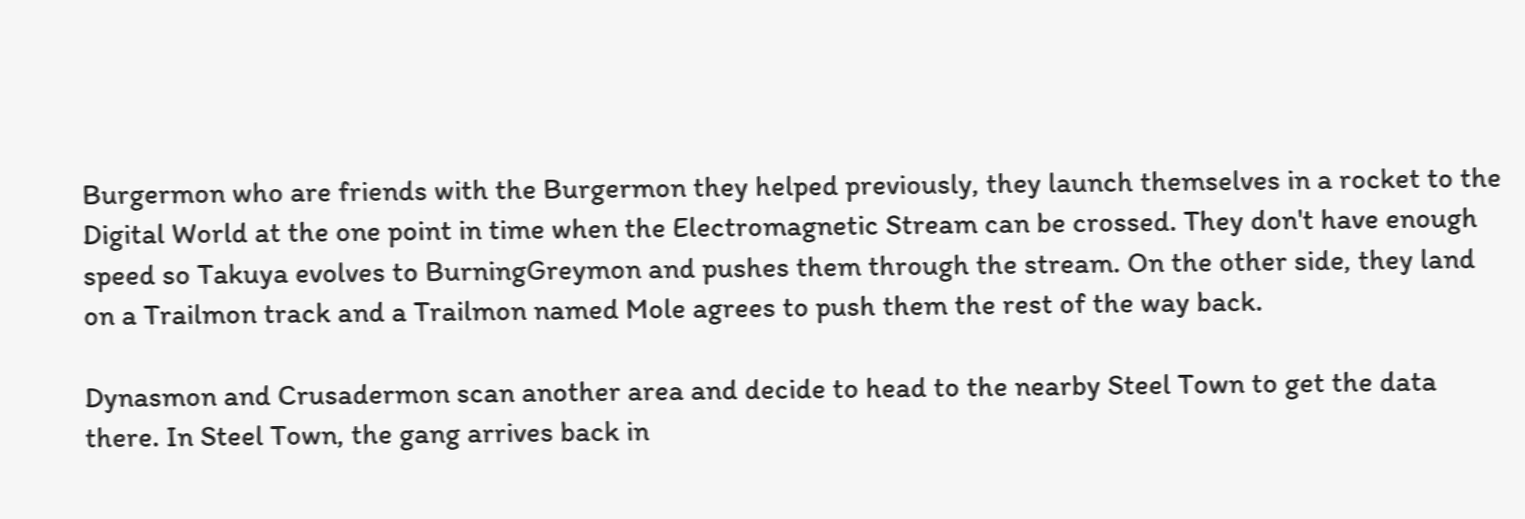Burgermon who are friends with the Burgermon they helped previously, they launch themselves in a rocket to the Digital World at the one point in time when the Electromagnetic Stream can be crossed. They don't have enough speed so Takuya evolves to BurningGreymon and pushes them through the stream. On the other side, they land on a Trailmon track and a Trailmon named Mole agrees to push them the rest of the way back.

Dynasmon and Crusadermon scan another area and decide to head to the nearby Steel Town to get the data there. In Steel Town, the gang arrives back in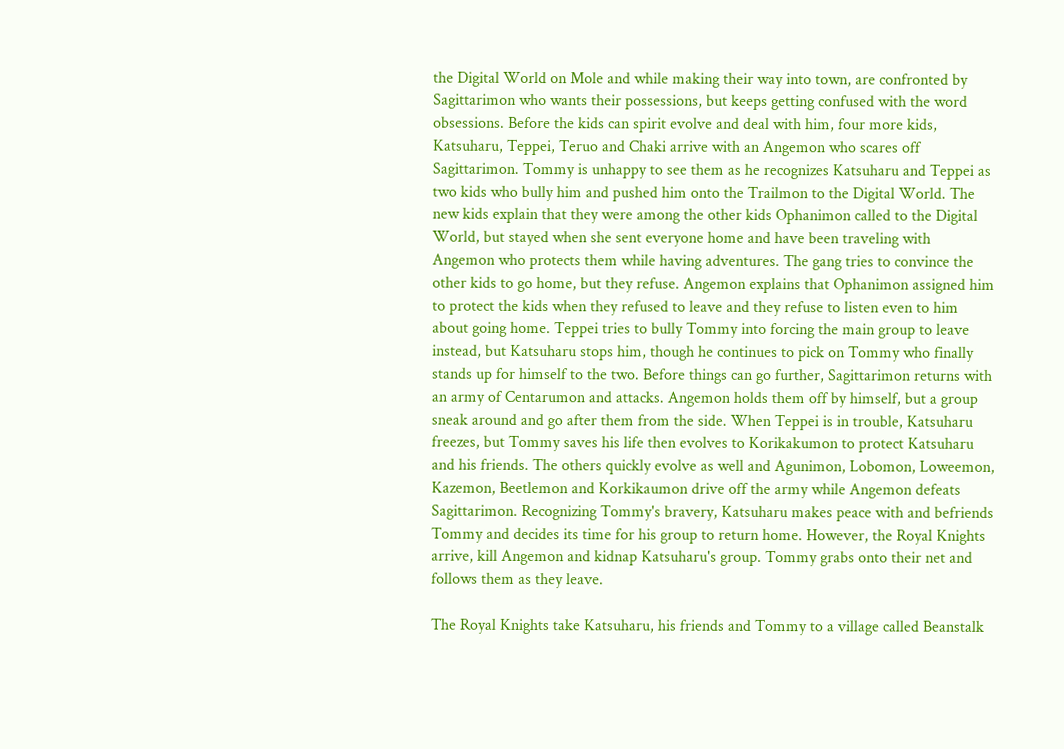the Digital World on Mole and while making their way into town, are confronted by Sagittarimon who wants their possessions, but keeps getting confused with the word obsessions. Before the kids can spirit evolve and deal with him, four more kids, Katsuharu, Teppei, Teruo and Chaki arrive with an Angemon who scares off Sagittarimon. Tommy is unhappy to see them as he recognizes Katsuharu and Teppei as two kids who bully him and pushed him onto the Trailmon to the Digital World. The new kids explain that they were among the other kids Ophanimon called to the Digital World, but stayed when she sent everyone home and have been traveling with Angemon who protects them while having adventures. The gang tries to convince the other kids to go home, but they refuse. Angemon explains that Ophanimon assigned him to protect the kids when they refused to leave and they refuse to listen even to him about going home. Teppei tries to bully Tommy into forcing the main group to leave instead, but Katsuharu stops him, though he continues to pick on Tommy who finally stands up for himself to the two. Before things can go further, Sagittarimon returns with an army of Centarumon and attacks. Angemon holds them off by himself, but a group sneak around and go after them from the side. When Teppei is in trouble, Katsuharu freezes, but Tommy saves his life then evolves to Korikakumon to protect Katsuharu and his friends. The others quickly evolve as well and Agunimon, Lobomon, Loweemon, Kazemon, Beetlemon and Korkikaumon drive off the army while Angemon defeats Sagittarimon. Recognizing Tommy's bravery, Katsuharu makes peace with and befriends Tommy and decides its time for his group to return home. However, the Royal Knights arrive, kill Angemon and kidnap Katsuharu's group. Tommy grabs onto their net and follows them as they leave.

The Royal Knights take Katsuharu, his friends and Tommy to a village called Beanstalk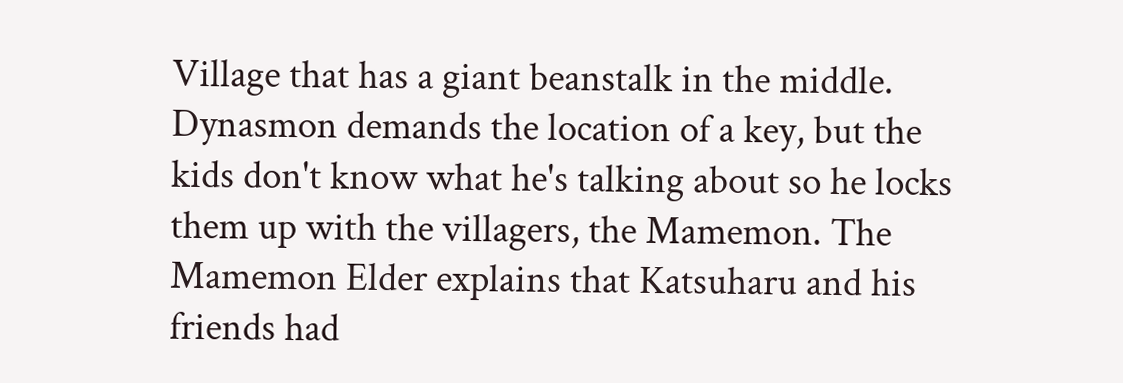Village that has a giant beanstalk in the middle. Dynasmon demands the location of a key, but the kids don't know what he's talking about so he locks them up with the villagers, the Mamemon. The Mamemon Elder explains that Katsuharu and his friends had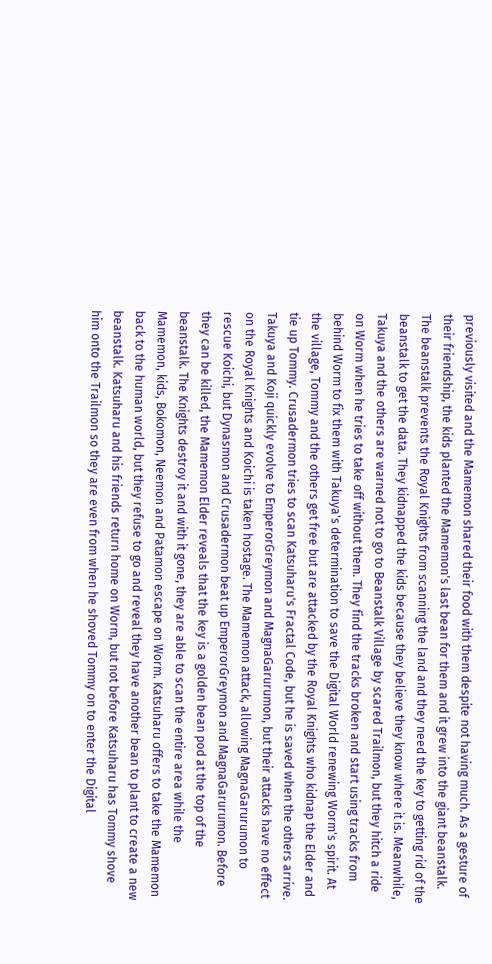previously visited and the Mamemon shared their food with them despite not having much. As a gesture of their friendship, the kids planted the Mamemon's last bean for them and it grew into the giant beanstalk. The beanstalk prevents the Royal Knights from scanning the land and they need the key to getting rid of the beanstalk to get the data. They kidnapped the kids because they believe they know where it is. Meanwhile, Takuya and the others are warned not to go to Beanstalk Village by scared Trailmon, but they hitch a ride on Worm when he tries to take off without them. They find the tracks broken and start using tracks from behind Worm to fix them with Takuya's determination to save the Digital World renewing Worm's spirit. At the village, Tommy and the others get free but are attacked by the Royal Knights who kidnap the Elder and tie up Tommy. Crusadermon tries to scan Katsuharu's Fractal Code, but he is saved when the others arrive. Takuya and Koji quickly evolve to EmperorGreymon and MagnaGarurumon, but their attacks have no effect on the Royal Knights and Koichi is taken hostage. The Mamemon attack, allowing MagnaGarurumon to rescue Koichi, but Dynasmon and Crusadermon beat up EmperorGreymon and MagnaGarurumon. Before they can be killed, the Mamemon Elder reveals that the key is a golden bean pod at the top of the beanstalk. The Knights destroy it and with it gone, they are able to scan the entire area while the Mamemon, kids, Bokomon, Neemon and Patamon escape on Worm. Katsuharu offers to take the Mamemon back to the human world, but they refuse to go and reveal they have another bean to plant to create a new beanstalk. Katsuharu and his friends return home on Worm, but not before Katsuharu has Tommy shove him onto the Trailmon so they are even from when he shoved Tommy on to enter the Digital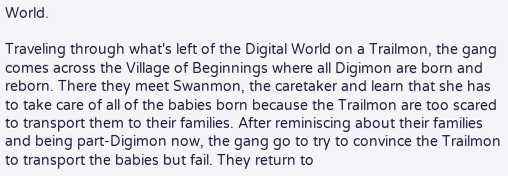World.

Traveling through what's left of the Digital World on a Trailmon, the gang comes across the Village of Beginnings where all Digimon are born and reborn. There they meet Swanmon, the caretaker and learn that she has to take care of all of the babies born because the Trailmon are too scared to transport them to their families. After reminiscing about their families and being part-Digimon now, the gang go to try to convince the Trailmon to transport the babies but fail. They return to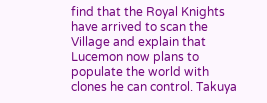find that the Royal Knights have arrived to scan the Village and explain that Lucemon now plans to populate the world with clones he can control. Takuya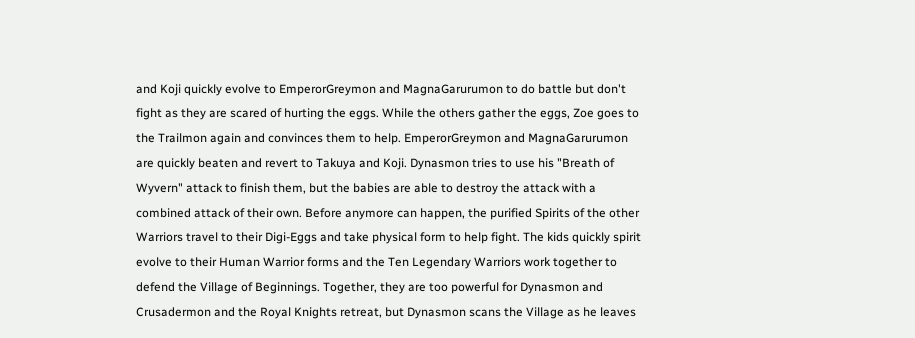and Koji quickly evolve to EmperorGreymon and MagnaGarurumon to do battle but don't fight as they are scared of hurting the eggs. While the others gather the eggs, Zoe goes to the Trailmon again and convinces them to help. EmperorGreymon and MagnaGarurumon are quickly beaten and revert to Takuya and Koji. Dynasmon tries to use his "Breath of Wyvern" attack to finish them, but the babies are able to destroy the attack with a combined attack of their own. Before anymore can happen, the purified Spirits of the other Warriors travel to their Digi-Eggs and take physical form to help fight. The kids quickly spirit evolve to their Human Warrior forms and the Ten Legendary Warriors work together to defend the Village of Beginnings. Together, they are too powerful for Dynasmon and Crusadermon and the Royal Knights retreat, but Dynasmon scans the Village as he leaves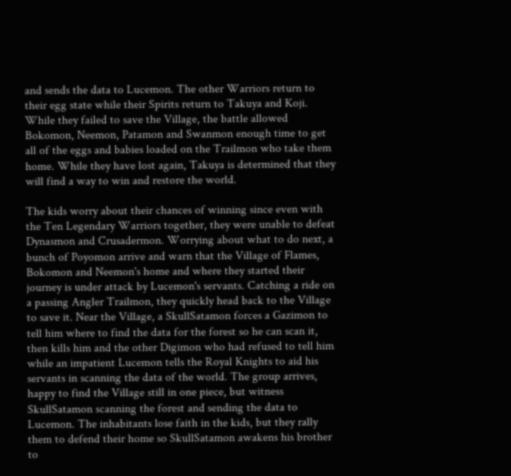and sends the data to Lucemon. The other Warriors return to their egg state while their Spirits return to Takuya and Koji. While they failed to save the Village, the battle allowed Bokomon, Neemon, Patamon and Swanmon enough time to get all of the eggs and babies loaded on the Trailmon who take them home. While they have lost again, Takuya is determined that they will find a way to win and restore the world.

The kids worry about their chances of winning since even with the Ten Legendary Warriors together, they were unable to defeat Dynasmon and Crusadermon. Worrying about what to do next, a bunch of Poyomon arrive and warn that the Village of Flames, Bokomon and Neemon's home and where they started their journey is under attack by Lucemon's servants. Catching a ride on a passing Angler Trailmon, they quickly head back to the Village to save it. Near the Village, a SkullSatamon forces a Gazimon to tell him where to find the data for the forest so he can scan it, then kills him and the other Digimon who had refused to tell him while an impatient Lucemon tells the Royal Knights to aid his servants in scanning the data of the world. The group arrives, happy to find the Village still in one piece, but witness SkullSatamon scanning the forest and sending the data to Lucemon. The inhabitants lose faith in the kids, but they rally them to defend their home so SkullSatamon awakens his brother to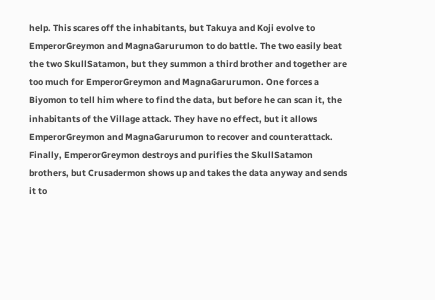help. This scares off the inhabitants, but Takuya and Koji evolve to EmperorGreymon and MagnaGarurumon to do battle. The two easily beat the two SkullSatamon, but they summon a third brother and together are too much for EmperorGreymon and MagnaGarurumon. One forces a Biyomon to tell him where to find the data, but before he can scan it, the inhabitants of the Village attack. They have no effect, but it allows EmperorGreymon and MagnaGarurumon to recover and counterattack. Finally, EmperorGreymon destroys and purifies the SkullSatamon brothers, but Crusadermon shows up and takes the data anyway and sends it to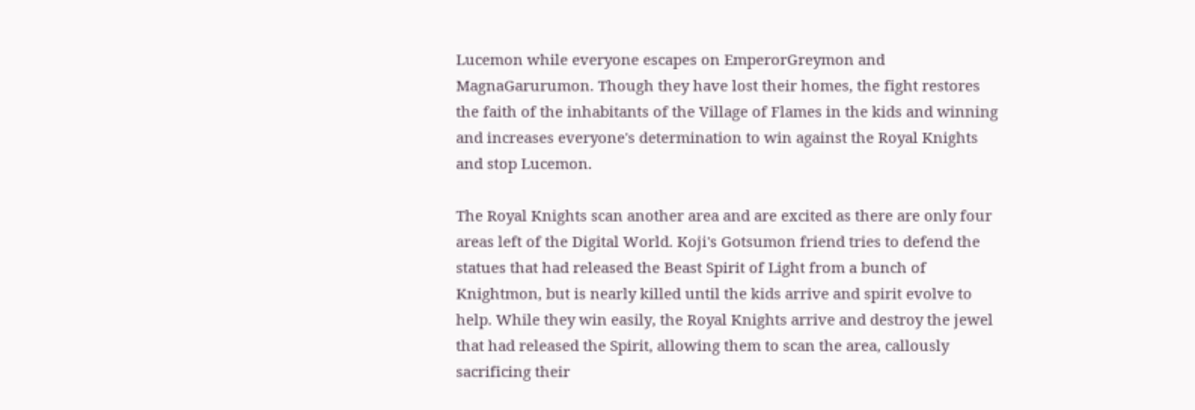Lucemon while everyone escapes on EmperorGreymon and MagnaGarurumon. Though they have lost their homes, the fight restores the faith of the inhabitants of the Village of Flames in the kids and winning and increases everyone's determination to win against the Royal Knights and stop Lucemon.

The Royal Knights scan another area and are excited as there are only four areas left of the Digital World. Koji's Gotsumon friend tries to defend the statues that had released the Beast Spirit of Light from a bunch of Knightmon, but is nearly killed until the kids arrive and spirit evolve to help. While they win easily, the Royal Knights arrive and destroy the jewel that had released the Spirit, allowing them to scan the area, callously sacrificing their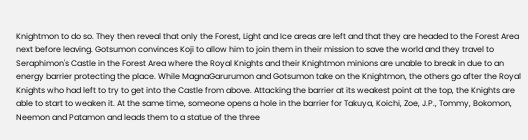Knightmon to do so. They then reveal that only the Forest, Light and Ice areas are left and that they are headed to the Forest Area next before leaving. Gotsumon convinces Koji to allow him to join them in their mission to save the world and they travel to Seraphimon's Castle in the Forest Area where the Royal Knights and their Knightmon minions are unable to break in due to an energy barrier protecting the place. While MagnaGarurumon and Gotsumon take on the Knightmon, the others go after the Royal Knights who had left to try to get into the Castle from above. Attacking the barrier at its weakest point at the top, the Knights are able to start to weaken it. At the same time, someone opens a hole in the barrier for Takuya, Koichi, Zoe, J.P., Tommy, Bokomon, Neemon and Patamon and leads them to a statue of the three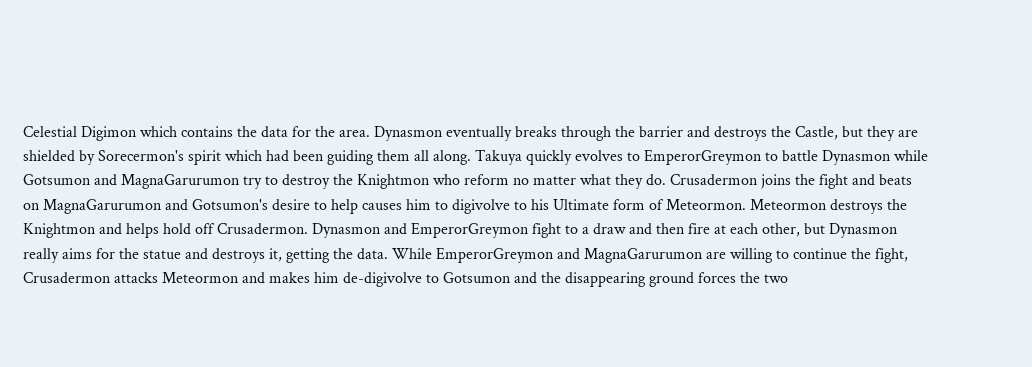Celestial Digimon which contains the data for the area. Dynasmon eventually breaks through the barrier and destroys the Castle, but they are shielded by Sorecermon's spirit which had been guiding them all along. Takuya quickly evolves to EmperorGreymon to battle Dynasmon while Gotsumon and MagnaGarurumon try to destroy the Knightmon who reform no matter what they do. Crusadermon joins the fight and beats on MagnaGarurumon and Gotsumon's desire to help causes him to digivolve to his Ultimate form of Meteormon. Meteormon destroys the Knightmon and helps hold off Crusadermon. Dynasmon and EmperorGreymon fight to a draw and then fire at each other, but Dynasmon really aims for the statue and destroys it, getting the data. While EmperorGreymon and MagnaGarurumon are willing to continue the fight, Crusadermon attacks Meteormon and makes him de-digivolve to Gotsumon and the disappearing ground forces the two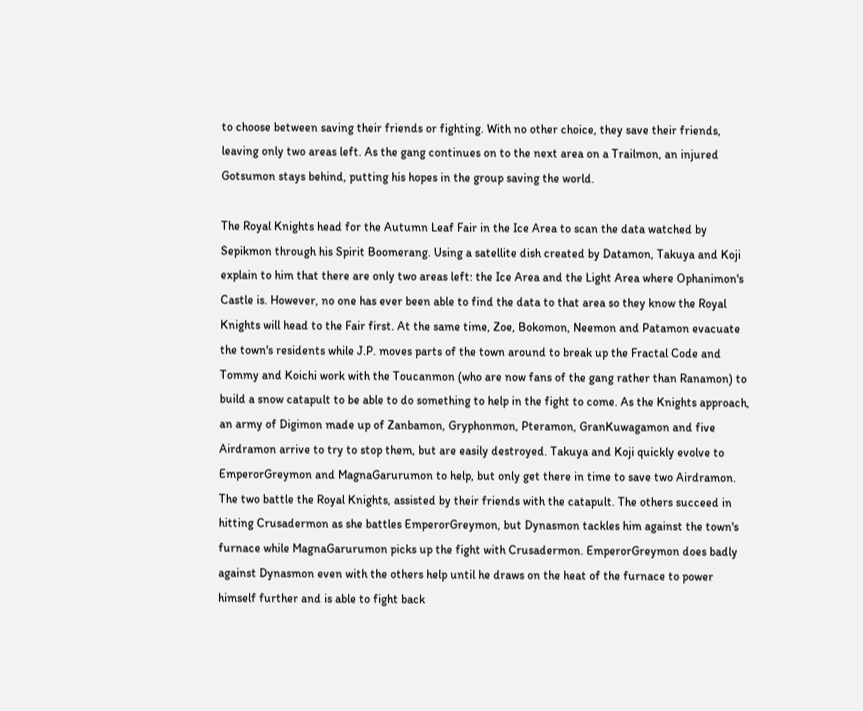to choose between saving their friends or fighting. With no other choice, they save their friends, leaving only two areas left. As the gang continues on to the next area on a Trailmon, an injured Gotsumon stays behind, putting his hopes in the group saving the world.

The Royal Knights head for the Autumn Leaf Fair in the Ice Area to scan the data watched by Sepikmon through his Spirit Boomerang. Using a satellite dish created by Datamon, Takuya and Koji explain to him that there are only two areas left: the Ice Area and the Light Area where Ophanimon's Castle is. However, no one has ever been able to find the data to that area so they know the Royal Knights will head to the Fair first. At the same time, Zoe, Bokomon, Neemon and Patamon evacuate the town's residents while J.P. moves parts of the town around to break up the Fractal Code and Tommy and Koichi work with the Toucanmon (who are now fans of the gang rather than Ranamon) to build a snow catapult to be able to do something to help in the fight to come. As the Knights approach, an army of Digimon made up of Zanbamon, Gryphonmon, Pteramon, GranKuwagamon and five Airdramon arrive to try to stop them, but are easily destroyed. Takuya and Koji quickly evolve to EmperorGreymon and MagnaGarurumon to help, but only get there in time to save two Airdramon. The two battle the Royal Knights, assisted by their friends with the catapult. The others succeed in hitting Crusadermon as she battles EmperorGreymon, but Dynasmon tackles him against the town's furnace while MagnaGarurumon picks up the fight with Crusadermon. EmperorGreymon does badly against Dynasmon even with the others help until he draws on the heat of the furnace to power himself further and is able to fight back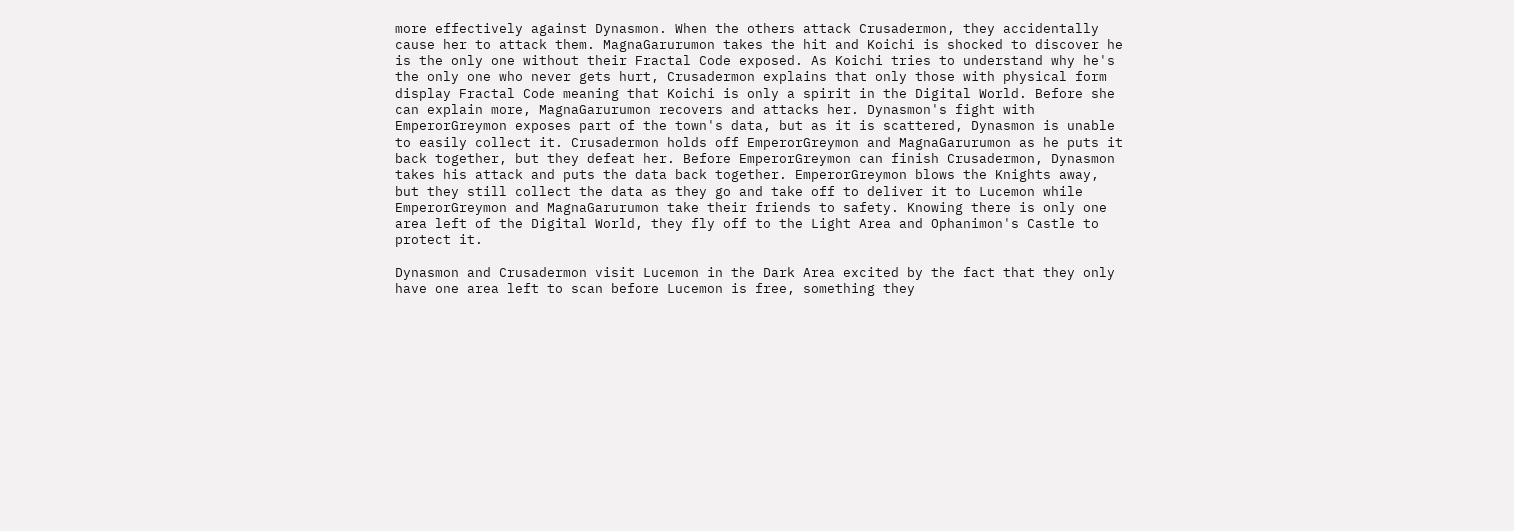more effectively against Dynasmon. When the others attack Crusadermon, they accidentally cause her to attack them. MagnaGarurumon takes the hit and Koichi is shocked to discover he is the only one without their Fractal Code exposed. As Koichi tries to understand why he's the only one who never gets hurt, Crusadermon explains that only those with physical form display Fractal Code meaning that Koichi is only a spirit in the Digital World. Before she can explain more, MagnaGarurumon recovers and attacks her. Dynasmon's fight with EmperorGreymon exposes part of the town's data, but as it is scattered, Dynasmon is unable to easily collect it. Crusadermon holds off EmperorGreymon and MagnaGarurumon as he puts it back together, but they defeat her. Before EmperorGreymon can finish Crusadermon, Dynasmon takes his attack and puts the data back together. EmperorGreymon blows the Knights away, but they still collect the data as they go and take off to deliver it to Lucemon while EmperorGreymon and MagnaGarurumon take their friends to safety. Knowing there is only one area left of the Digital World, they fly off to the Light Area and Ophanimon's Castle to protect it.

Dynasmon and Crusadermon visit Lucemon in the Dark Area excited by the fact that they only have one area left to scan before Lucemon is free, something they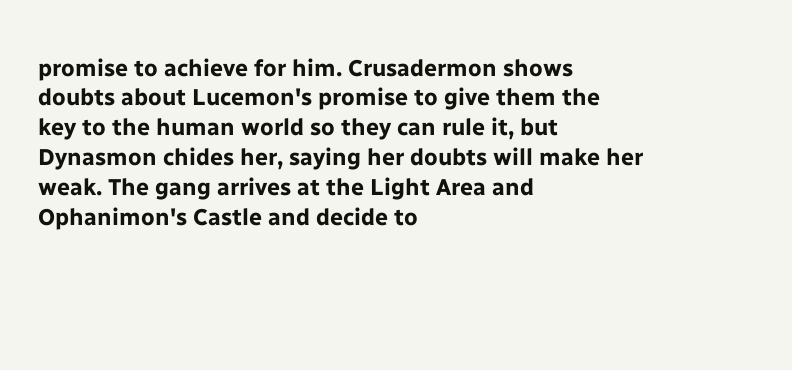promise to achieve for him. Crusadermon shows doubts about Lucemon's promise to give them the key to the human world so they can rule it, but Dynasmon chides her, saying her doubts will make her weak. The gang arrives at the Light Area and Ophanimon's Castle and decide to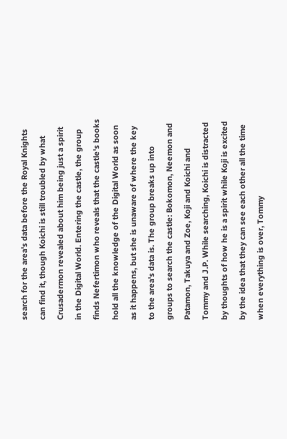search for the area's data before the Royal Knights can find it, though Koichi is still troubled by what Crusadermon revealed about him being just a spirit in the Digital World. Entering the castle, the group finds Nefertimon who reveals that the castle's books hold all the knowledge of the Digital World as soon as it happens, but she is unaware of where the key to the area's data is. The group breaks up into groups to search the castle: Bokomon, Neemon and Patamon, Takuya and Zoe, Koji and Koichi and Tommy and J.P. While searching, Koichi is distracted by thoughts of how he is a spirit while Koji is excited by the idea that they can see each other all the time when everything is over, Tommy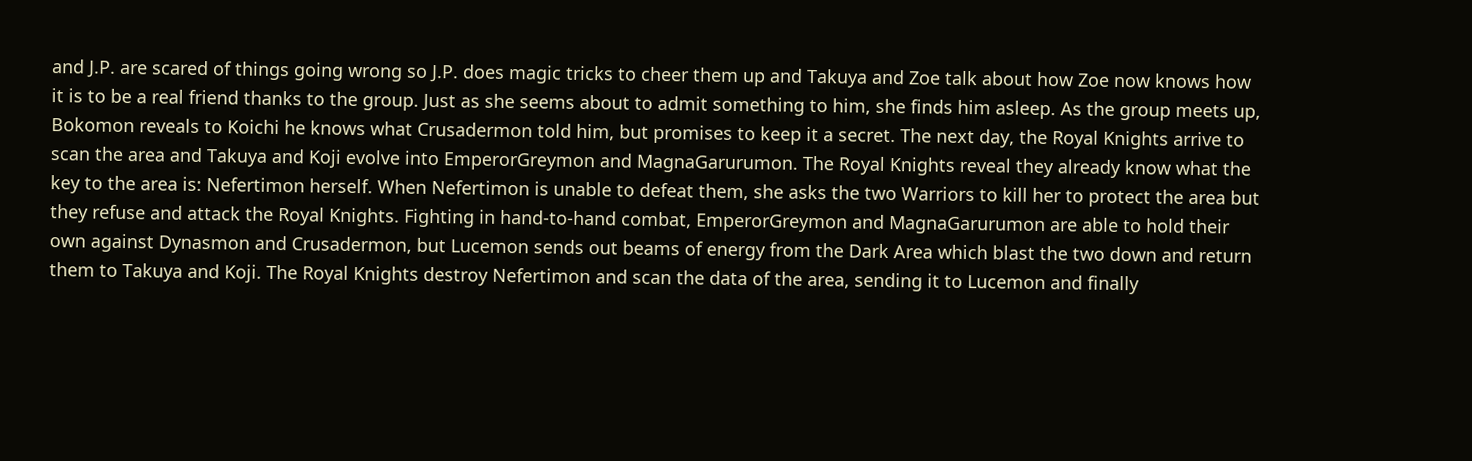and J.P. are scared of things going wrong so J.P. does magic tricks to cheer them up and Takuya and Zoe talk about how Zoe now knows how it is to be a real friend thanks to the group. Just as she seems about to admit something to him, she finds him asleep. As the group meets up, Bokomon reveals to Koichi he knows what Crusadermon told him, but promises to keep it a secret. The next day, the Royal Knights arrive to scan the area and Takuya and Koji evolve into EmperorGreymon and MagnaGarurumon. The Royal Knights reveal they already know what the key to the area is: Nefertimon herself. When Nefertimon is unable to defeat them, she asks the two Warriors to kill her to protect the area but they refuse and attack the Royal Knights. Fighting in hand-to-hand combat, EmperorGreymon and MagnaGarurumon are able to hold their own against Dynasmon and Crusadermon, but Lucemon sends out beams of energy from the Dark Area which blast the two down and return them to Takuya and Koji. The Royal Knights destroy Nefertimon and scan the data of the area, sending it to Lucemon and finally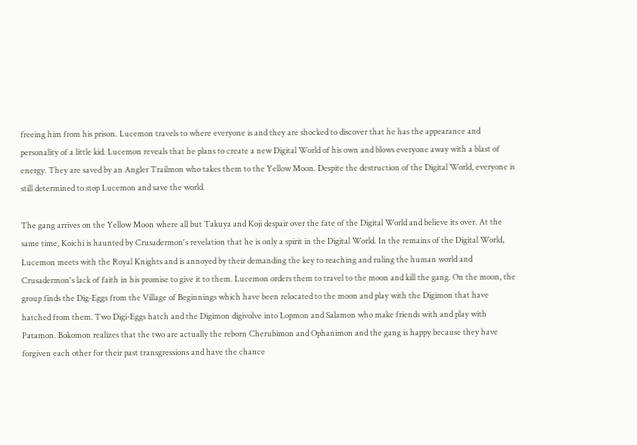freeing him from his prison. Lucemon travels to where everyone is and they are shocked to discover that he has the appearance and personality of a little kid. Lucemon reveals that he plans to create a new Digital World of his own and blows everyone away with a blast of energy. They are saved by an Angler Trailmon who takes them to the Yellow Moon. Despite the destruction of the Digital World, everyone is still determined to stop Lucemon and save the world.

The gang arrives on the Yellow Moon where all but Takuya and Koji despair over the fate of the Digital World and believe its over. At the same time, Koichi is haunted by Crusadermon's revelation that he is only a spirit in the Digital World. In the remains of the Digital World, Lucemon meets with the Royal Knights and is annoyed by their demanding the key to reaching and ruling the human world and Crusadermon's lack of faith in his promise to give it to them. Lucemon orders them to travel to the moon and kill the gang. On the moon, the group finds the Dig-Eggs from the Village of Beginnings which have been relocated to the moon and play with the Digimon that have hatched from them. Two Digi-Eggs hatch and the Digimon digivolve into Lopmon and Salamon who make friends with and play with Patamon. Bokomon realizes that the two are actually the reborn Cherubimon and Ophanimon and the gang is happy because they have forgiven each other for their past transgressions and have the chance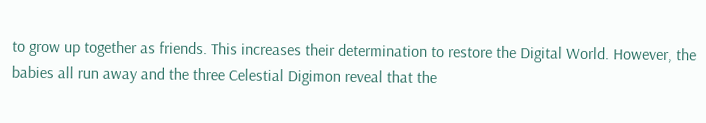to grow up together as friends. This increases their determination to restore the Digital World. However, the babies all run away and the three Celestial Digimon reveal that the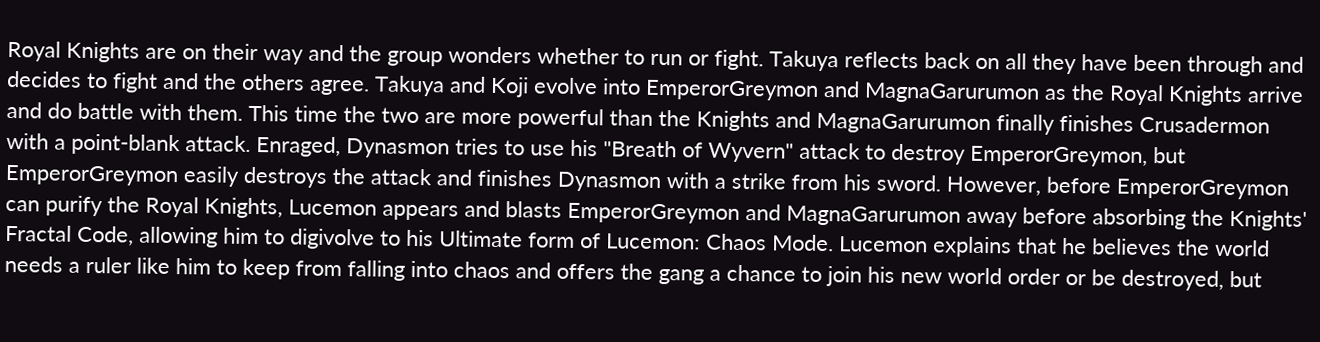Royal Knights are on their way and the group wonders whether to run or fight. Takuya reflects back on all they have been through and decides to fight and the others agree. Takuya and Koji evolve into EmperorGreymon and MagnaGarurumon as the Royal Knights arrive and do battle with them. This time the two are more powerful than the Knights and MagnaGarurumon finally finishes Crusadermon with a point-blank attack. Enraged, Dynasmon tries to use his "Breath of Wyvern" attack to destroy EmperorGreymon, but EmperorGreymon easily destroys the attack and finishes Dynasmon with a strike from his sword. However, before EmperorGreymon can purify the Royal Knights, Lucemon appears and blasts EmperorGreymon and MagnaGarurumon away before absorbing the Knights' Fractal Code, allowing him to digivolve to his Ultimate form of Lucemon: Chaos Mode. Lucemon explains that he believes the world needs a ruler like him to keep from falling into chaos and offers the gang a chance to join his new world order or be destroyed, but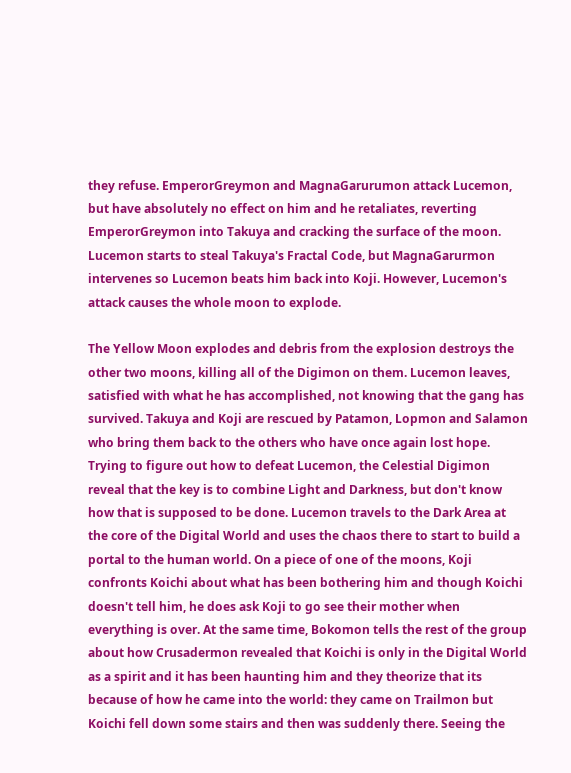they refuse. EmperorGreymon and MagnaGarurumon attack Lucemon, but have absolutely no effect on him and he retaliates, reverting EmperorGreymon into Takuya and cracking the surface of the moon. Lucemon starts to steal Takuya's Fractal Code, but MagnaGarurmon intervenes so Lucemon beats him back into Koji. However, Lucemon's attack causes the whole moon to explode.

The Yellow Moon explodes and debris from the explosion destroys the other two moons, killing all of the Digimon on them. Lucemon leaves, satisfied with what he has accomplished, not knowing that the gang has survived. Takuya and Koji are rescued by Patamon, Lopmon and Salamon who bring them back to the others who have once again lost hope. Trying to figure out how to defeat Lucemon, the Celestial Digimon reveal that the key is to combine Light and Darkness, but don't know how that is supposed to be done. Lucemon travels to the Dark Area at the core of the Digital World and uses the chaos there to start to build a portal to the human world. On a piece of one of the moons, Koji confronts Koichi about what has been bothering him and though Koichi doesn't tell him, he does ask Koji to go see their mother when everything is over. At the same time, Bokomon tells the rest of the group about how Crusadermon revealed that Koichi is only in the Digital World as a spirit and it has been haunting him and they theorize that its because of how he came into the world: they came on Trailmon but Koichi fell down some stairs and then was suddenly there. Seeing the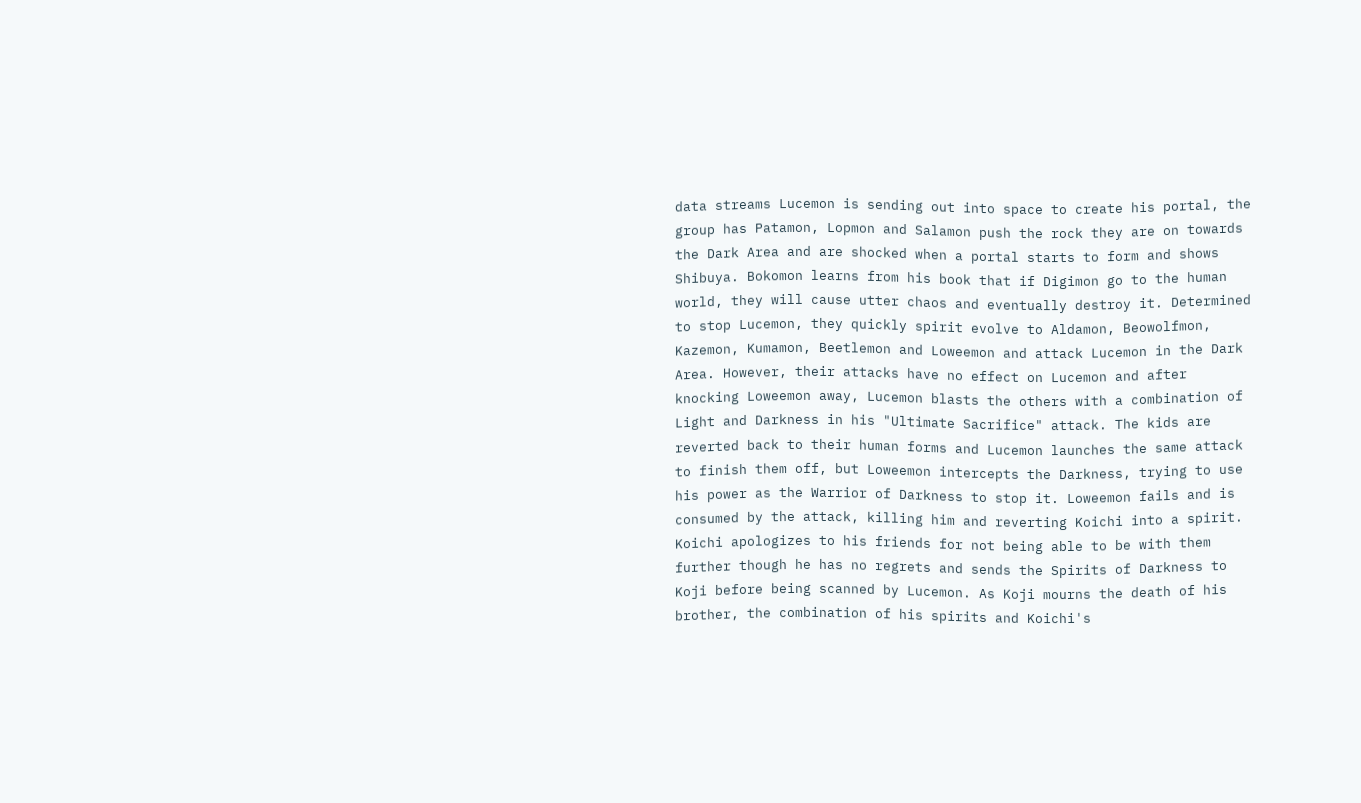data streams Lucemon is sending out into space to create his portal, the group has Patamon, Lopmon and Salamon push the rock they are on towards the Dark Area and are shocked when a portal starts to form and shows Shibuya. Bokomon learns from his book that if Digimon go to the human world, they will cause utter chaos and eventually destroy it. Determined to stop Lucemon, they quickly spirit evolve to Aldamon, Beowolfmon, Kazemon, Kumamon, Beetlemon and Loweemon and attack Lucemon in the Dark Area. However, their attacks have no effect on Lucemon and after knocking Loweemon away, Lucemon blasts the others with a combination of Light and Darkness in his "Ultimate Sacrifice" attack. The kids are reverted back to their human forms and Lucemon launches the same attack to finish them off, but Loweemon intercepts the Darkness, trying to use his power as the Warrior of Darkness to stop it. Loweemon fails and is consumed by the attack, killing him and reverting Koichi into a spirit. Koichi apologizes to his friends for not being able to be with them further though he has no regrets and sends the Spirits of Darkness to Koji before being scanned by Lucemon. As Koji mourns the death of his brother, the combination of his spirits and Koichi's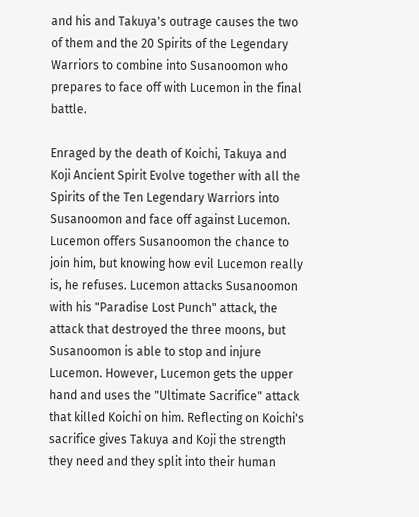and his and Takuya's outrage causes the two of them and the 20 Spirits of the Legendary Warriors to combine into Susanoomon who prepares to face off with Lucemon in the final battle.

Enraged by the death of Koichi, Takuya and Koji Ancient Spirit Evolve together with all the Spirits of the Ten Legendary Warriors into Susanoomon and face off against Lucemon. Lucemon offers Susanoomon the chance to join him, but knowing how evil Lucemon really is, he refuses. Lucemon attacks Susanoomon with his "Paradise Lost Punch" attack, the attack that destroyed the three moons, but Susanoomon is able to stop and injure Lucemon. However, Lucemon gets the upper hand and uses the "Ultimate Sacrifice" attack that killed Koichi on him. Reflecting on Koichi's sacrifice gives Takuya and Koji the strength they need and they split into their human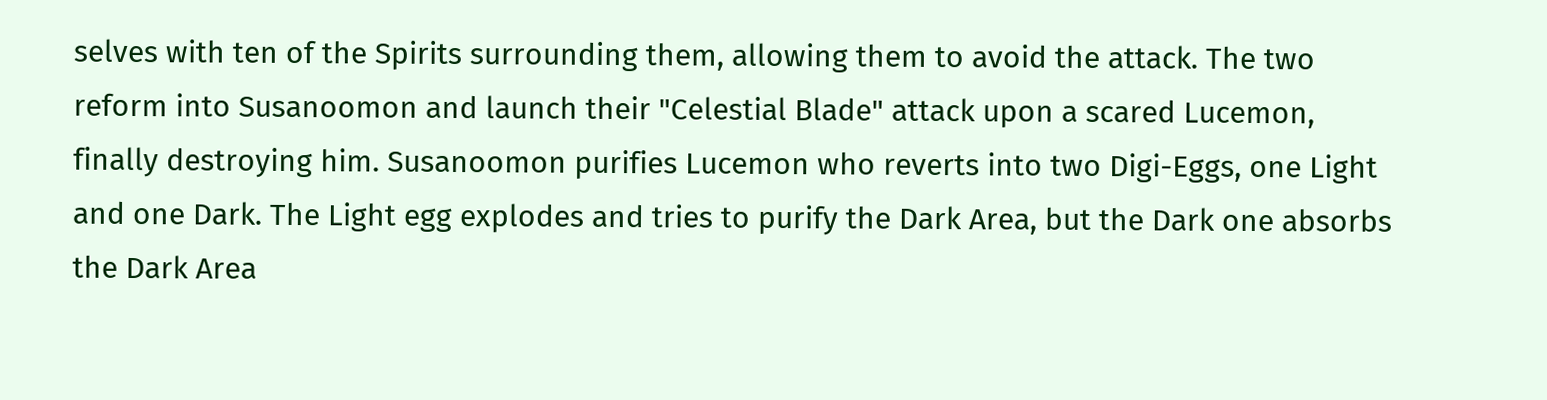selves with ten of the Spirits surrounding them, allowing them to avoid the attack. The two reform into Susanoomon and launch their "Celestial Blade" attack upon a scared Lucemon, finally destroying him. Susanoomon purifies Lucemon who reverts into two Digi-Eggs, one Light and one Dark. The Light egg explodes and tries to purify the Dark Area, but the Dark one absorbs the Dark Area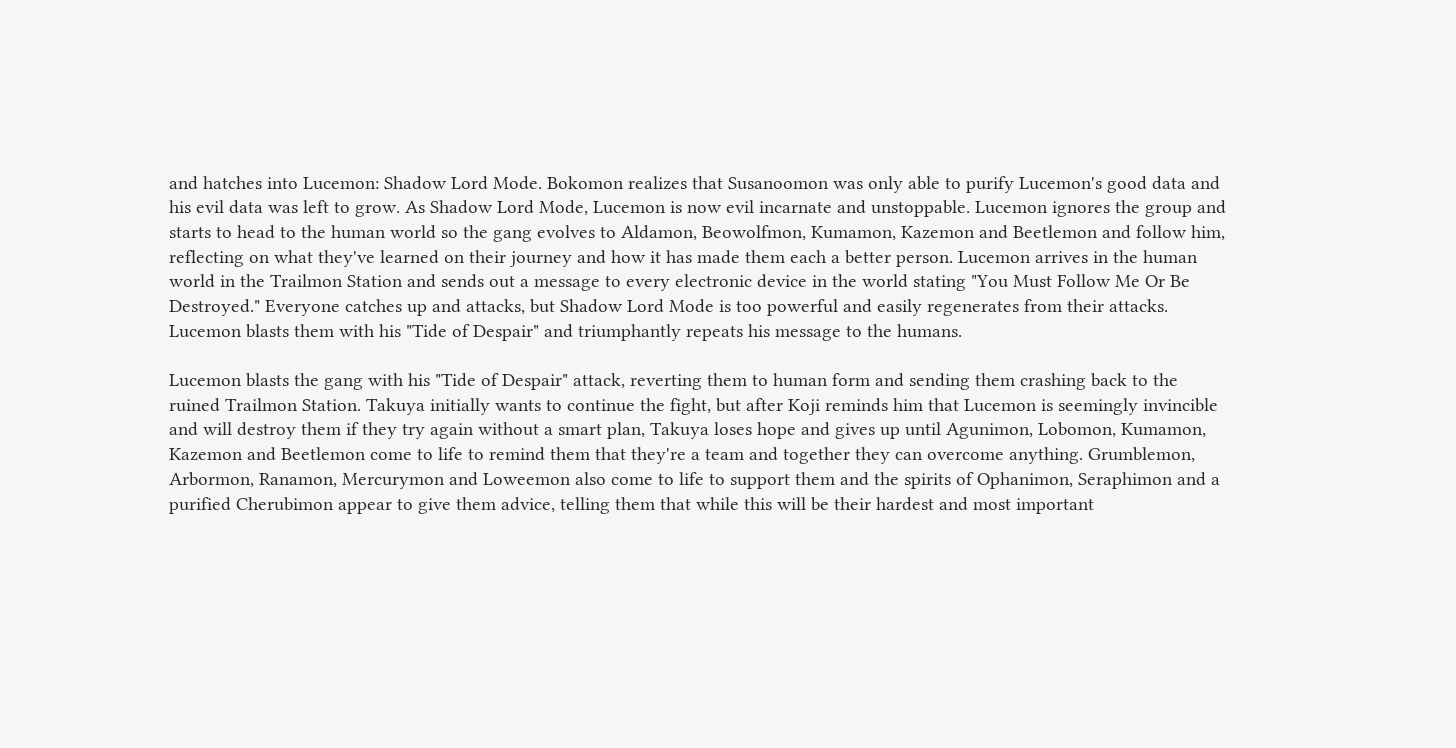and hatches into Lucemon: Shadow Lord Mode. Bokomon realizes that Susanoomon was only able to purify Lucemon's good data and his evil data was left to grow. As Shadow Lord Mode, Lucemon is now evil incarnate and unstoppable. Lucemon ignores the group and starts to head to the human world so the gang evolves to Aldamon, Beowolfmon, Kumamon, Kazemon and Beetlemon and follow him, reflecting on what they've learned on their journey and how it has made them each a better person. Lucemon arrives in the human world in the Trailmon Station and sends out a message to every electronic device in the world stating "You Must Follow Me Or Be Destroyed." Everyone catches up and attacks, but Shadow Lord Mode is too powerful and easily regenerates from their attacks. Lucemon blasts them with his "Tide of Despair" and triumphantly repeats his message to the humans.

Lucemon blasts the gang with his "Tide of Despair" attack, reverting them to human form and sending them crashing back to the ruined Trailmon Station. Takuya initially wants to continue the fight, but after Koji reminds him that Lucemon is seemingly invincible and will destroy them if they try again without a smart plan, Takuya loses hope and gives up until Agunimon, Lobomon, Kumamon, Kazemon and Beetlemon come to life to remind them that they're a team and together they can overcome anything. Grumblemon, Arbormon, Ranamon, Mercurymon and Loweemon also come to life to support them and the spirits of Ophanimon, Seraphimon and a purified Cherubimon appear to give them advice, telling them that while this will be their hardest and most important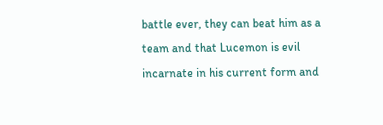battle ever, they can beat him as a team and that Lucemon is evil incarnate in his current form and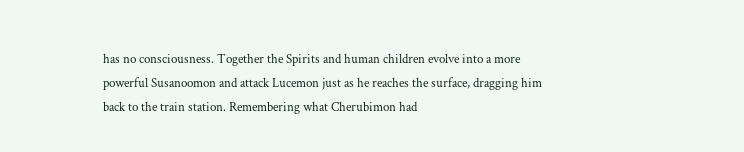has no consciousness. Together the Spirits and human children evolve into a more powerful Susanoomon and attack Lucemon just as he reaches the surface, dragging him back to the train station. Remembering what Cherubimon had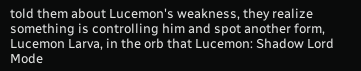told them about Lucemon's weakness, they realize something is controlling him and spot another form, Lucemon Larva, in the orb that Lucemon: Shadow Lord Mode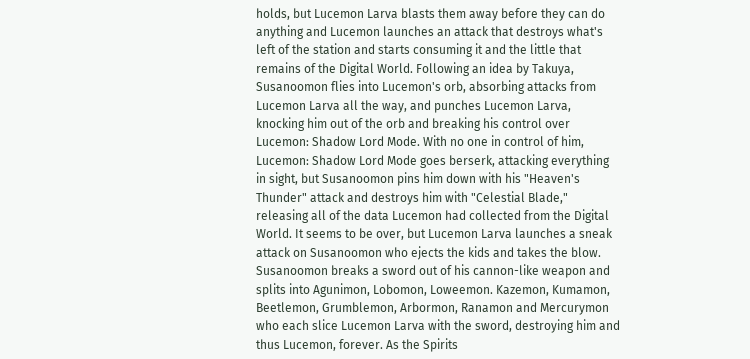holds, but Lucemon Larva blasts them away before they can do anything and Lucemon launches an attack that destroys what's left of the station and starts consuming it and the little that remains of the Digital World. Following an idea by Takuya, Susanoomon flies into Lucemon's orb, absorbing attacks from Lucemon Larva all the way, and punches Lucemon Larva, knocking him out of the orb and breaking his control over Lucemon: Shadow Lord Mode. With no one in control of him, Lucemon: Shadow Lord Mode goes berserk, attacking everything in sight, but Susanoomon pins him down with his "Heaven's Thunder" attack and destroys him with "Celestial Blade," releasing all of the data Lucemon had collected from the Digital World. It seems to be over, but Lucemon Larva launches a sneak attack on Susanoomon who ejects the kids and takes the blow. Susanoomon breaks a sword out of his cannon-like weapon and splits into Agunimon, Lobomon, Loweemon. Kazemon, Kumamon, Beetlemon, Grumblemon, Arbormon, Ranamon and Mercurymon who each slice Lucemon Larva with the sword, destroying him and thus Lucemon, forever. As the Spirits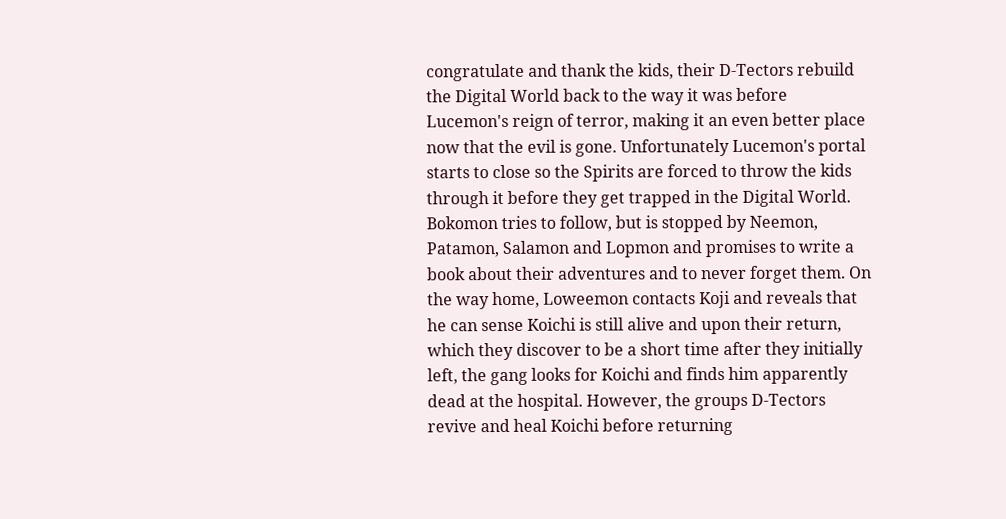congratulate and thank the kids, their D-Tectors rebuild the Digital World back to the way it was before Lucemon's reign of terror, making it an even better place now that the evil is gone. Unfortunately Lucemon's portal starts to close so the Spirits are forced to throw the kids through it before they get trapped in the Digital World. Bokomon tries to follow, but is stopped by Neemon, Patamon, Salamon and Lopmon and promises to write a book about their adventures and to never forget them. On the way home, Loweemon contacts Koji and reveals that he can sense Koichi is still alive and upon their return, which they discover to be a short time after they initially left, the gang looks for Koichi and finds him apparently dead at the hospital. However, the groups D-Tectors revive and heal Koichi before returning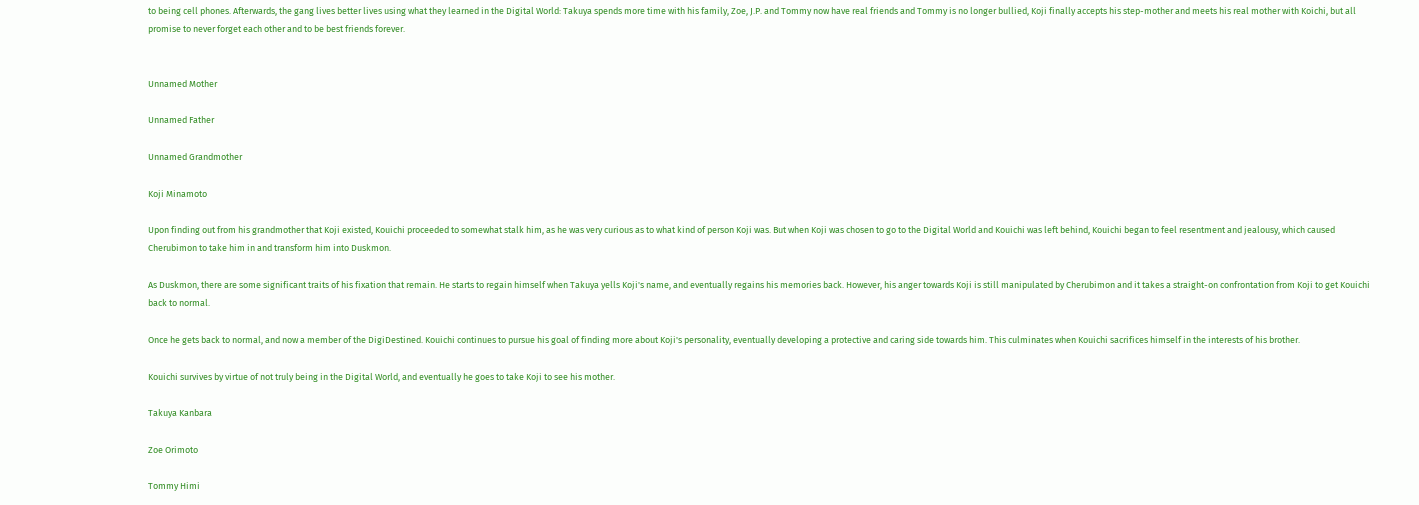to being cell phones. Afterwards, the gang lives better lives using what they learned in the Digital World: Takuya spends more time with his family, Zoe, J.P. and Tommy now have real friends and Tommy is no longer bullied, Koji finally accepts his step-mother and meets his real mother with Koichi, but all promise to never forget each other and to be best friends forever.


Unnamed Mother

Unnamed Father

Unnamed Grandmother

Koji Minamoto

Upon finding out from his grandmother that Koji existed, Kouichi proceeded to somewhat stalk him, as he was very curious as to what kind of person Koji was. But when Koji was chosen to go to the Digital World and Kouichi was left behind, Kouichi began to feel resentment and jealousy, which caused Cherubimon to take him in and transform him into Duskmon.

As Duskmon, there are some significant traits of his fixation that remain. He starts to regain himself when Takuya yells Koji's name, and eventually regains his memories back. However, his anger towards Koji is still manipulated by Cherubimon and it takes a straight-on confrontation from Koji to get Kouichi back to normal.

Once he gets back to normal, and now a member of the DigiDestined. Kouichi continues to pursue his goal of finding more about Koji's personality, eventually developing a protective and caring side towards him. This culminates when Kouichi sacrifices himself in the interests of his brother.

Kouichi survives by virtue of not truly being in the Digital World, and eventually he goes to take Koji to see his mother.

Takuya Kanbara

Zoe Orimoto

Tommy Himi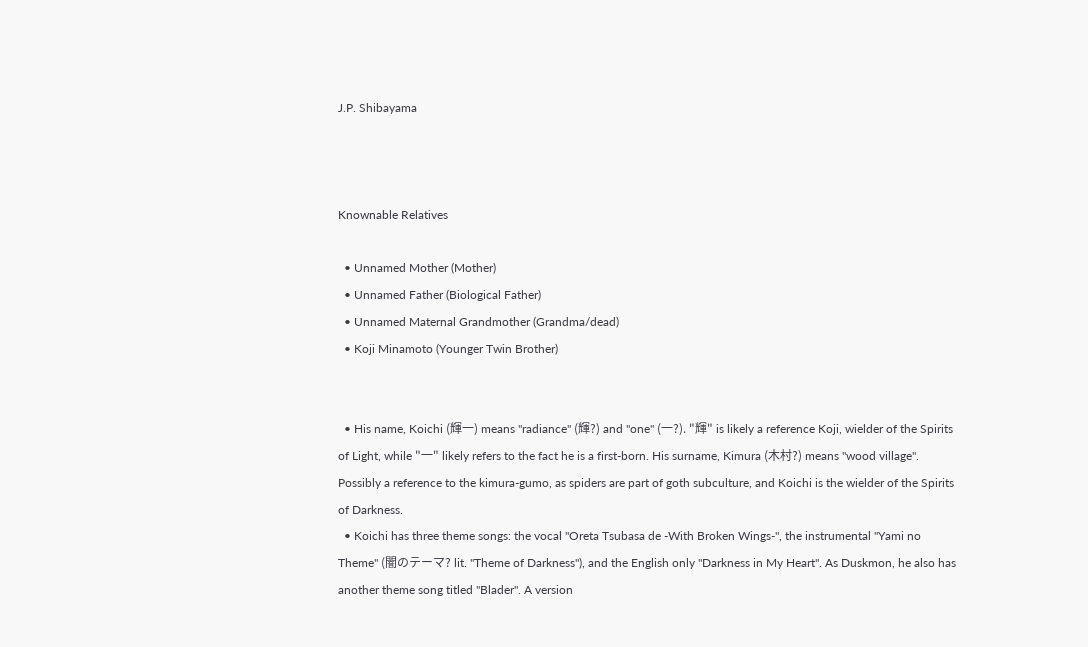J.P. Shibayama



Knownable Relatives

  • Unnamed Mother (Mother)
  • Unnamed Father (Biological Father)
  • Unnamed Maternal Grandmother (Grandma/dead)
  • Koji Minamoto (Younger Twin Brother)


  • His name, Koichi (輝一) means "radiance" (輝?) and "one" (一?). "輝" is likely a reference Koji, wielder of the Spirits of Light, while "一" likely refers to the fact he is a first-born. His surname, Kimura (木村?) means "wood village". Possibly a reference to the kimura-gumo, as spiders are part of goth subculture, and Koichi is the wielder of the Spirits of Darkness.
  • Koichi has three theme songs: the vocal "Oreta Tsubasa de -With Broken Wings-", the instrumental "Yami no Theme" (闇のテーマ? lit. "Theme of Darkness"), and the English only "Darkness in My Heart". As Duskmon, he also has another theme song titled "Blader". A version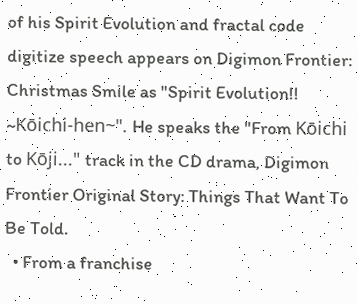of his Spirit Evolution and fractal code digitize speech appears on Digimon Frontier: Christmas Smile as "Spirit Evolution!! ~Kōichi-hen~". He speaks the "From Kōichi to Kōji..." track in the CD drama, Digimon Frontier Original Story: Things That Want To Be Told.
  • From a franchise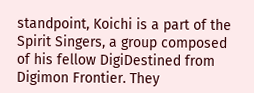standpoint, Koichi is a part of the Spirit Singers, a group composed of his fellow DigiDestined from Digimon Frontier. They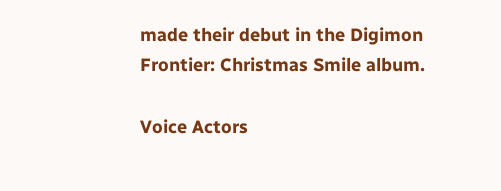made their debut in the Digimon Frontier: Christmas Smile album.

Voice Actors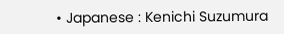• Japanese : Kenichi Suzumura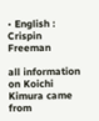• English : Crispin Freeman

all information on Koichi Kimura came from